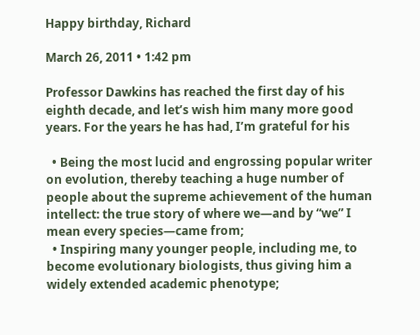Happy birthday, Richard

March 26, 2011 • 1:42 pm

Professor Dawkins has reached the first day of his eighth decade, and let’s wish him many more good years. For the years he has had, I’m grateful for his

  • Being the most lucid and engrossing popular writer on evolution, thereby teaching a huge number of people about the supreme achievement of the human intellect: the true story of where we—and by “we” I mean every species—came from;
  • Inspiring many younger people, including me, to become evolutionary biologists, thus giving him a widely extended academic phenotype;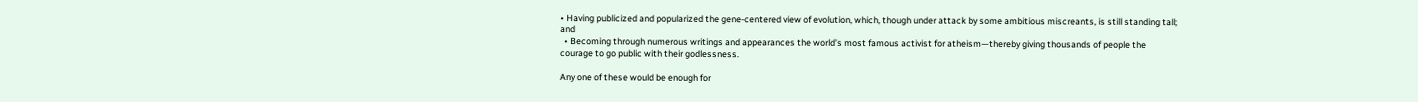• Having publicized and popularized the gene-centered view of evolution, which, though under attack by some ambitious miscreants, is still standing tall; and
  • Becoming through numerous writings and appearances the world’s most famous activist for atheism—thereby giving thousands of people the courage to go public with their godlessness.

Any one of these would be enough for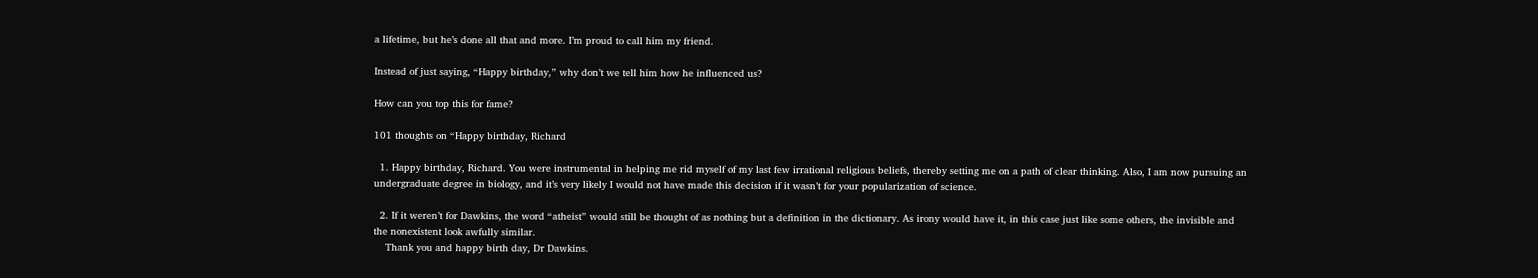a lifetime, but he’s done all that and more. I’m proud to call him my friend.

Instead of just saying, “Happy birthday,” why don’t we tell him how he influenced us?

How can you top this for fame?

101 thoughts on “Happy birthday, Richard

  1. Happy birthday, Richard. You were instrumental in helping me rid myself of my last few irrational religious beliefs, thereby setting me on a path of clear thinking. Also, I am now pursuing an undergraduate degree in biology, and it’s very likely I would not have made this decision if it wasn’t for your popularization of science.

  2. If it weren’t for Dawkins, the word “atheist” would still be thought of as nothing but a definition in the dictionary. As irony would have it, in this case just like some others, the invisible and the nonexistent look awfully similar.
    Thank you and happy birth day, Dr Dawkins.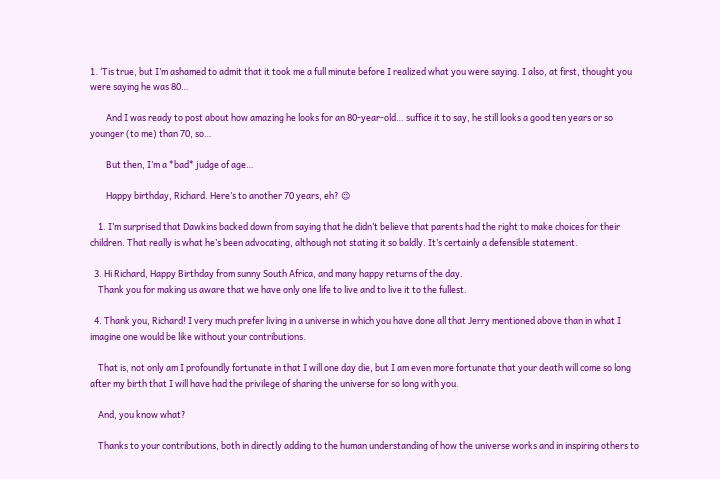1. ‘Tis true, but I’m ashamed to admit that it took me a full minute before I realized what you were saying. I also, at first, thought you were saying he was 80…

        And I was ready to post about how amazing he looks for an 80-year-old… suffice it to say, he still looks a good ten years or so younger (to me) than 70, so…

        But then, I’m a *bad* judge of age…

        Happy birthday, Richard. Here’s to another 70 years, eh? 😉

    1. I’m surprised that Dawkins backed down from saying that he didn’t believe that parents had the right to make choices for their children. That really is what he’s been advocating, although not stating it so baldly. It’s certainly a defensible statement.

  3. Hi Richard, Happy Birthday from sunny South Africa, and many happy returns of the day.
    Thank you for making us aware that we have only one life to live and to live it to the fullest.

  4. Thank you, Richard! I very much prefer living in a universe in which you have done all that Jerry mentioned above than in what I imagine one would be like without your contributions.

    That is, not only am I profoundly fortunate in that I will one day die, but I am even more fortunate that your death will come so long after my birth that I will have had the privilege of sharing the universe for so long with you.

    And, you know what?

    Thanks to your contributions, both in directly adding to the human understanding of how the universe works and in inspiring others to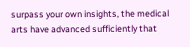surpass your own insights, the medical arts have advanced sufficiently that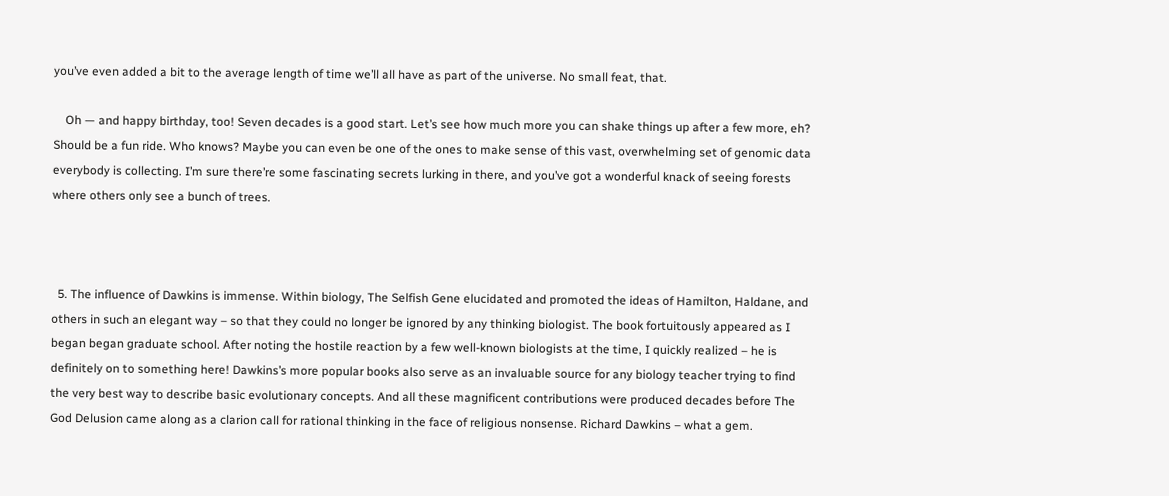you’ve even added a bit to the average length of time we’ll all have as part of the universe. No small feat, that.

    Oh — and happy birthday, too! Seven decades is a good start. Let’s see how much more you can shake things up after a few more, eh? Should be a fun ride. Who knows? Maybe you can even be one of the ones to make sense of this vast, overwhelming set of genomic data everybody is collecting. I’m sure there’re some fascinating secrets lurking in there, and you’ve got a wonderful knack of seeing forests where others only see a bunch of trees.



  5. The influence of Dawkins is immense. Within biology, The Selfish Gene elucidated and promoted the ideas of Hamilton, Haldane, and others in such an elegant way – so that they could no longer be ignored by any thinking biologist. The book fortuitously appeared as I began began graduate school. After noting the hostile reaction by a few well-known biologists at the time, I quickly realized – he is definitely on to something here! Dawkins’s more popular books also serve as an invaluable source for any biology teacher trying to find the very best way to describe basic evolutionary concepts. And all these magnificent contributions were produced decades before The God Delusion came along as a clarion call for rational thinking in the face of religious nonsense. Richard Dawkins – what a gem.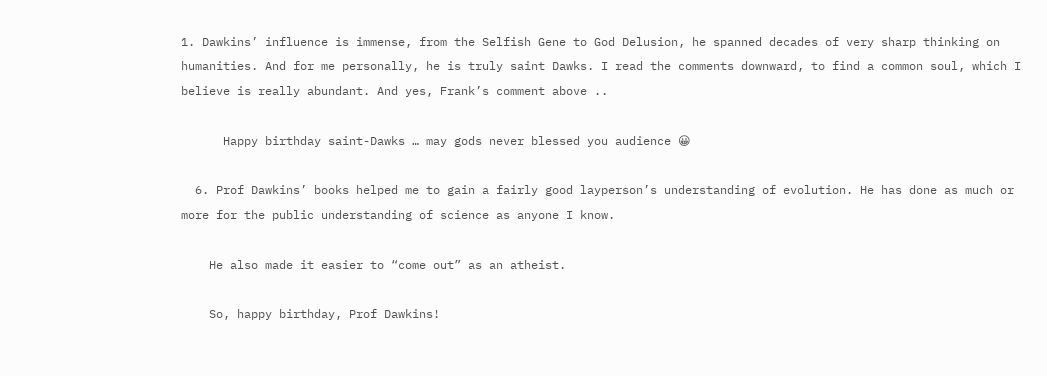1. Dawkins’ influence is immense, from the Selfish Gene to God Delusion, he spanned decades of very sharp thinking on humanities. And for me personally, he is truly saint Dawks. I read the comments downward, to find a common soul, which I believe is really abundant. And yes, Frank’s comment above ..

      Happy birthday saint-Dawks … may gods never blessed you audience 😀

  6. Prof Dawkins’ books helped me to gain a fairly good layperson’s understanding of evolution. He has done as much or more for the public understanding of science as anyone I know.

    He also made it easier to “come out” as an atheist.

    So, happy birthday, Prof Dawkins!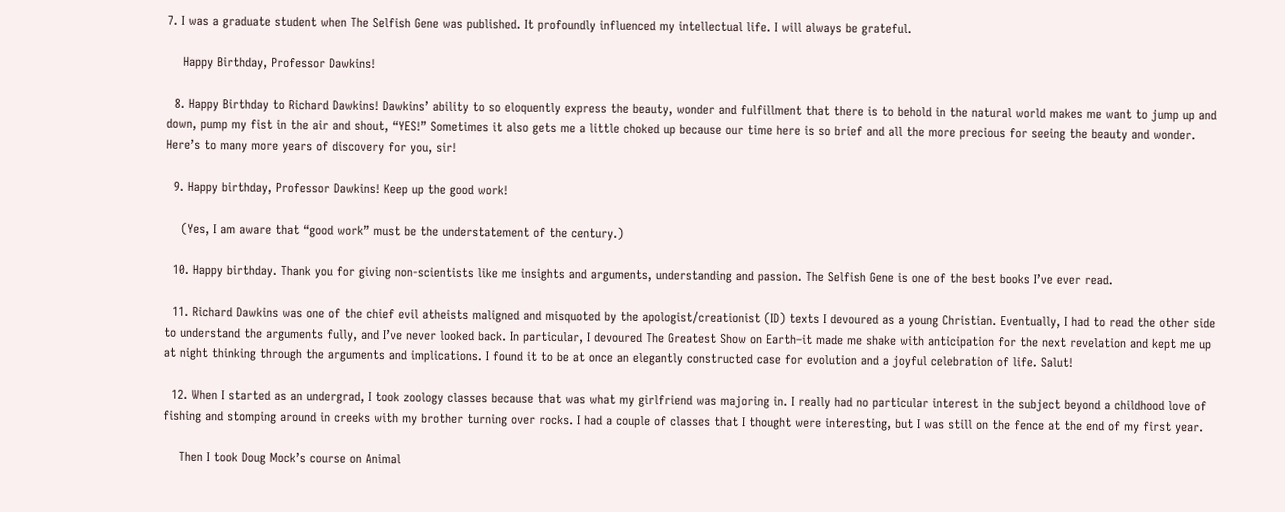7. I was a graduate student when The Selfish Gene was published. It profoundly influenced my intellectual life. I will always be grateful.

    Happy Birthday, Professor Dawkins!

  8. Happy Birthday to Richard Dawkins! Dawkins’ ability to so eloquently express the beauty, wonder and fulfillment that there is to behold in the natural world makes me want to jump up and down, pump my fist in the air and shout, “YES!” Sometimes it also gets me a little choked up because our time here is so brief and all the more precious for seeing the beauty and wonder. Here’s to many more years of discovery for you, sir!

  9. Happy birthday, Professor Dawkins! Keep up the good work!

    (Yes, I am aware that “good work” must be the understatement of the century.)

  10. Happy birthday. Thank you for giving non-scientists like me insights and arguments, understanding and passion. The Selfish Gene is one of the best books I’ve ever read.

  11. Richard Dawkins was one of the chief evil atheists maligned and misquoted by the apologist/creationist (ID) texts I devoured as a young Christian. Eventually, I had to read the other side to understand the arguments fully, and I’ve never looked back. In particular, I devoured The Greatest Show on Earth–it made me shake with anticipation for the next revelation and kept me up at night thinking through the arguments and implications. I found it to be at once an elegantly constructed case for evolution and a joyful celebration of life. Salut!

  12. When I started as an undergrad, I took zoology classes because that was what my girlfriend was majoring in. I really had no particular interest in the subject beyond a childhood love of fishing and stomping around in creeks with my brother turning over rocks. I had a couple of classes that I thought were interesting, but I was still on the fence at the end of my first year.

    Then I took Doug Mock’s course on Animal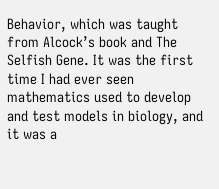Behavior, which was taught from Alcock’s book and The Selfish Gene. It was the first time I had ever seen mathematics used to develop and test models in biology, and it was a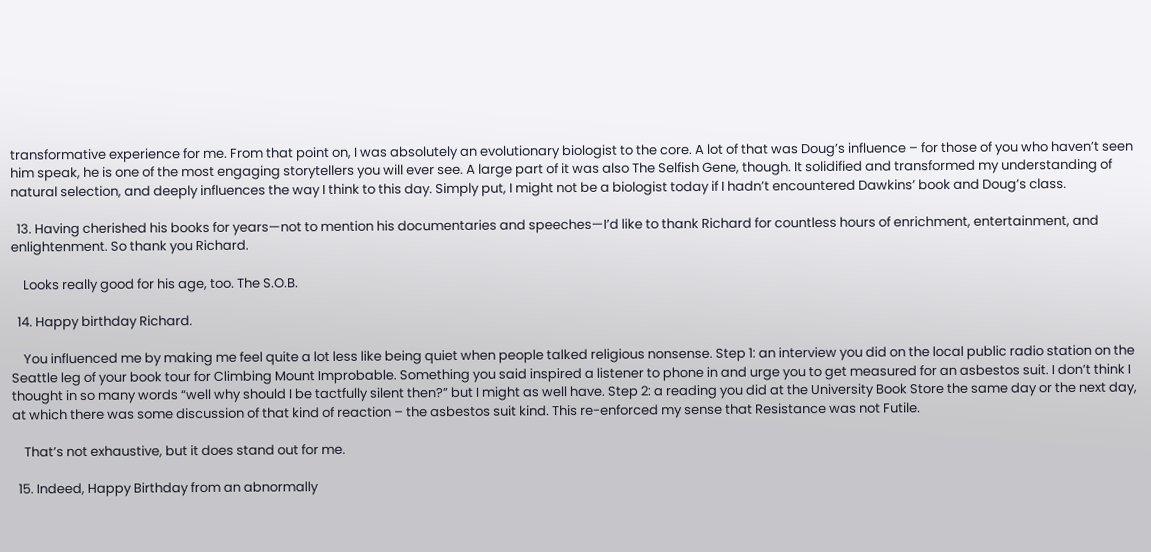transformative experience for me. From that point on, I was absolutely an evolutionary biologist to the core. A lot of that was Doug’s influence – for those of you who haven’t seen him speak, he is one of the most engaging storytellers you will ever see. A large part of it was also The Selfish Gene, though. It solidified and transformed my understanding of natural selection, and deeply influences the way I think to this day. Simply put, I might not be a biologist today if I hadn’t encountered Dawkins’ book and Doug’s class.

  13. Having cherished his books for years—not to mention his documentaries and speeches—I’d like to thank Richard for countless hours of enrichment, entertainment, and enlightenment. So thank you Richard.

    Looks really good for his age, too. The S.O.B.

  14. Happy birthday Richard.

    You influenced me by making me feel quite a lot less like being quiet when people talked religious nonsense. Step 1: an interview you did on the local public radio station on the Seattle leg of your book tour for Climbing Mount Improbable. Something you said inspired a listener to phone in and urge you to get measured for an asbestos suit. I don’t think I thought in so many words “well why should I be tactfully silent then?” but I might as well have. Step 2: a reading you did at the University Book Store the same day or the next day, at which there was some discussion of that kind of reaction – the asbestos suit kind. This re-enforced my sense that Resistance was not Futile.

    That’s not exhaustive, but it does stand out for me.

  15. Indeed, Happy Birthday from an abnormally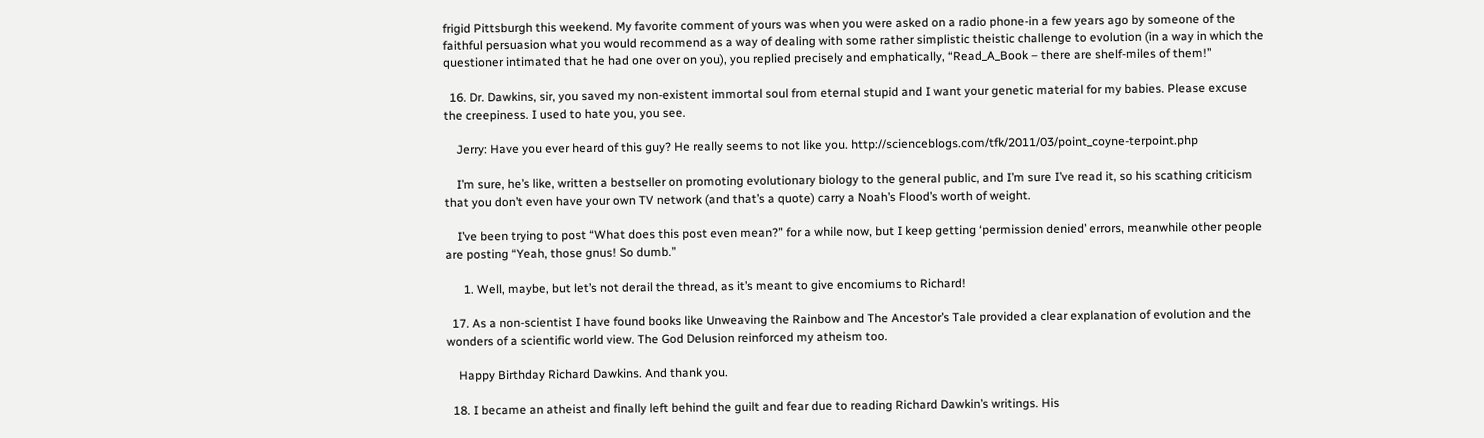frigid Pittsburgh this weekend. My favorite comment of yours was when you were asked on a radio phone-in a few years ago by someone of the faithful persuasion what you would recommend as a way of dealing with some rather simplistic theistic challenge to evolution (in a way in which the questioner intimated that he had one over on you), you replied precisely and emphatically, “Read_A_Book – there are shelf-miles of them!”

  16. Dr. Dawkins, sir, you saved my non-existent immortal soul from eternal stupid and I want your genetic material for my babies. Please excuse the creepiness. I used to hate you, you see.

    Jerry: Have you ever heard of this guy? He really seems to not like you. http://scienceblogs.com/tfk/2011/03/point_coyne-terpoint.php

    I’m sure, he’s like, written a bestseller on promoting evolutionary biology to the general public, and I’m sure I’ve read it, so his scathing criticism that you don’t even have your own TV network (and that’s a quote) carry a Noah’s Flood’s worth of weight.

    I’ve been trying to post “What does this post even mean?” for a while now, but I keep getting ‘permission denied’ errors, meanwhile other people are posting “Yeah, those gnus! So dumb.”

      1. Well, maybe, but let’s not derail the thread, as it’s meant to give encomiums to Richard!

  17. As a non-scientist I have found books like Unweaving the Rainbow and The Ancestor’s Tale provided a clear explanation of evolution and the wonders of a scientific world view. The God Delusion reinforced my atheism too.

    Happy Birthday Richard Dawkins. And thank you.

  18. I became an atheist and finally left behind the guilt and fear due to reading Richard Dawkin’s writings. His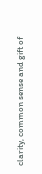clarity, common sense and gift of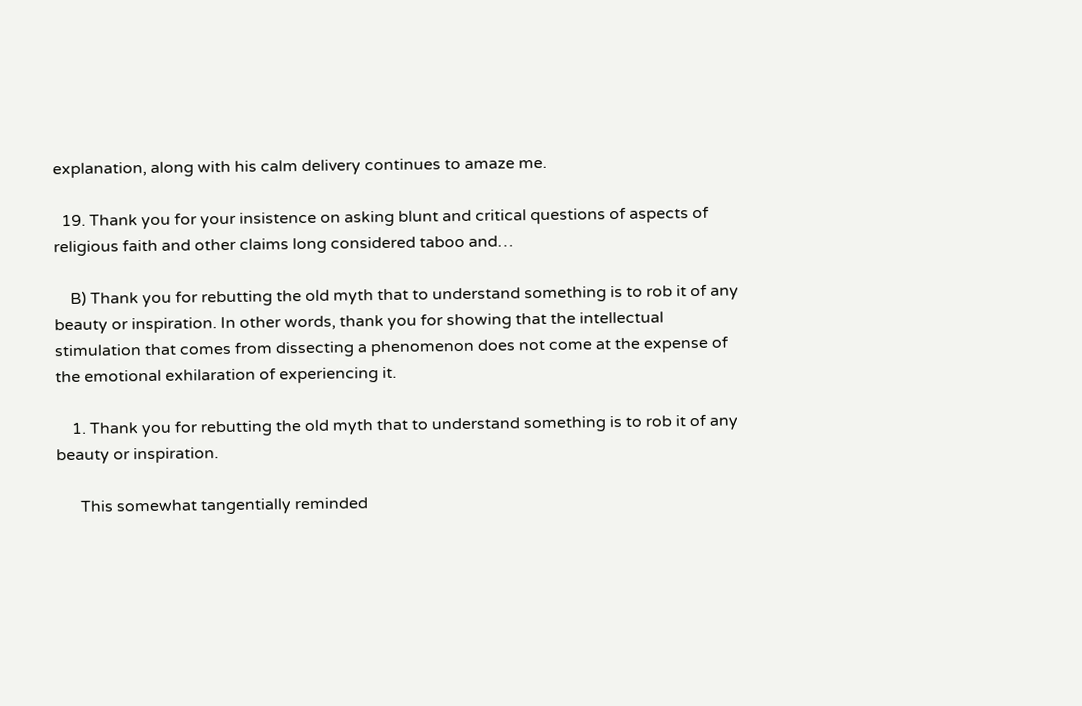explanation, along with his calm delivery continues to amaze me.

  19. Thank you for your insistence on asking blunt and critical questions of aspects of religious faith and other claims long considered taboo and…

    B) Thank you for rebutting the old myth that to understand something is to rob it of any beauty or inspiration. In other words, thank you for showing that the intellectual stimulation that comes from dissecting a phenomenon does not come at the expense of the emotional exhilaration of experiencing it.

    1. Thank you for rebutting the old myth that to understand something is to rob it of any beauty or inspiration.

      This somewhat tangentially reminded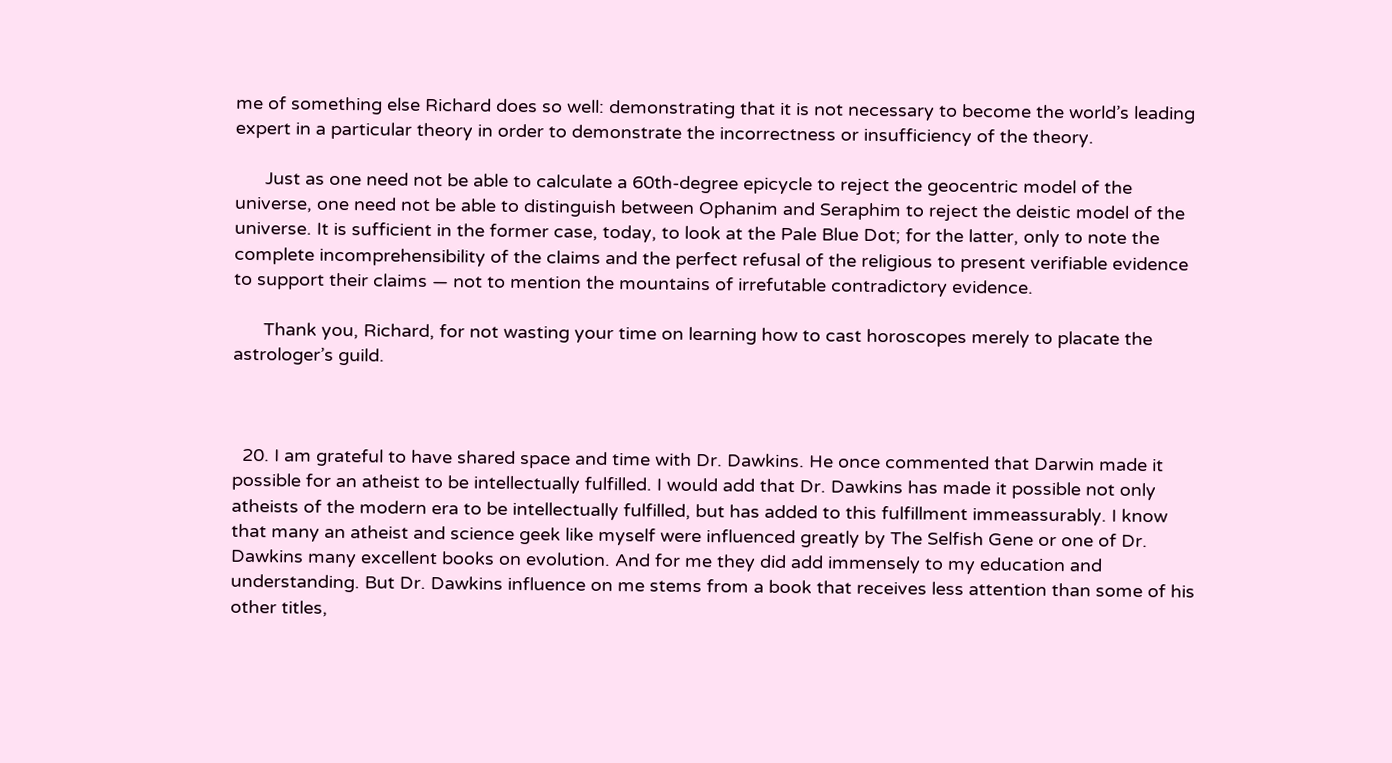me of something else Richard does so well: demonstrating that it is not necessary to become the world’s leading expert in a particular theory in order to demonstrate the incorrectness or insufficiency of the theory.

      Just as one need not be able to calculate a 60th-degree epicycle to reject the geocentric model of the universe, one need not be able to distinguish between Ophanim and Seraphim to reject the deistic model of the universe. It is sufficient in the former case, today, to look at the Pale Blue Dot; for the latter, only to note the complete incomprehensibility of the claims and the perfect refusal of the religious to present verifiable evidence to support their claims — not to mention the mountains of irrefutable contradictory evidence.

      Thank you, Richard, for not wasting your time on learning how to cast horoscopes merely to placate the astrologer’s guild.



  20. I am grateful to have shared space and time with Dr. Dawkins. He once commented that Darwin made it possible for an atheist to be intellectually fulfilled. I would add that Dr. Dawkins has made it possible not only atheists of the modern era to be intellectually fulfilled, but has added to this fulfillment immeassurably. I know that many an atheist and science geek like myself were influenced greatly by The Selfish Gene or one of Dr. Dawkins many excellent books on evolution. And for me they did add immensely to my education and understanding. But Dr. Dawkins influence on me stems from a book that receives less attention than some of his other titles,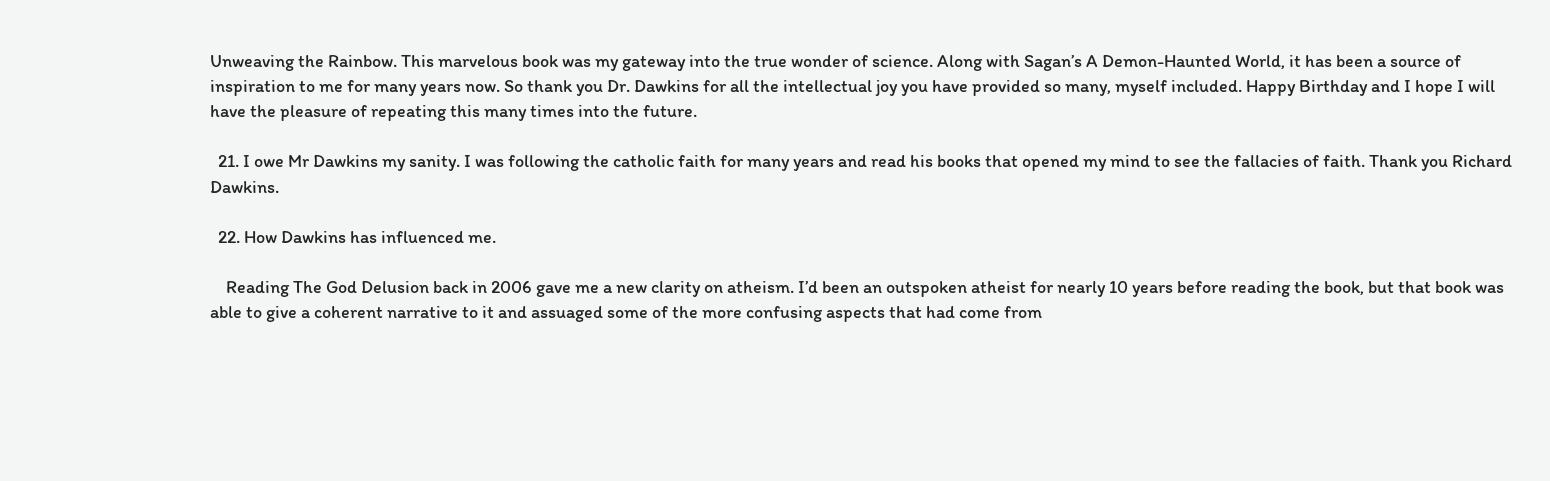Unweaving the Rainbow. This marvelous book was my gateway into the true wonder of science. Along with Sagan’s A Demon-Haunted World, it has been a source of inspiration to me for many years now. So thank you Dr. Dawkins for all the intellectual joy you have provided so many, myself included. Happy Birthday and I hope I will have the pleasure of repeating this many times into the future.

  21. I owe Mr Dawkins my sanity. I was following the catholic faith for many years and read his books that opened my mind to see the fallacies of faith. Thank you Richard Dawkins.

  22. How Dawkins has influenced me.

    Reading The God Delusion back in 2006 gave me a new clarity on atheism. I’d been an outspoken atheist for nearly 10 years before reading the book, but that book was able to give a coherent narrative to it and assuaged some of the more confusing aspects that had come from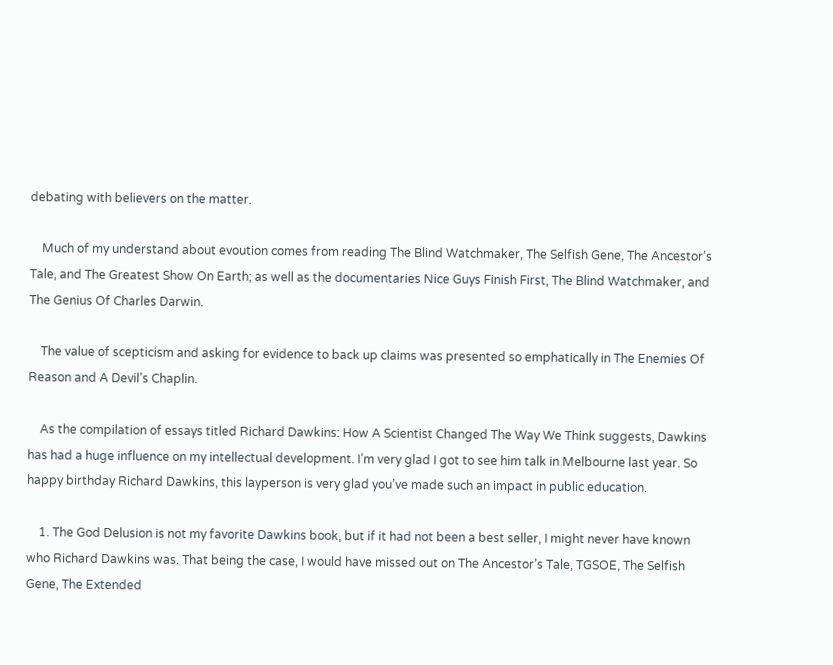debating with believers on the matter.

    Much of my understand about evoution comes from reading The Blind Watchmaker, The Selfish Gene, The Ancestor’s Tale, and The Greatest Show On Earth; as well as the documentaries Nice Guys Finish First, The Blind Watchmaker, and The Genius Of Charles Darwin.

    The value of scepticism and asking for evidence to back up claims was presented so emphatically in The Enemies Of Reason and A Devil’s Chaplin.

    As the compilation of essays titled Richard Dawkins: How A Scientist Changed The Way We Think suggests, Dawkins has had a huge influence on my intellectual development. I’m very glad I got to see him talk in Melbourne last year. So happy birthday Richard Dawkins, this layperson is very glad you’ve made such an impact in public education.

    1. The God Delusion is not my favorite Dawkins book, but if it had not been a best seller, I might never have known who Richard Dawkins was. That being the case, I would have missed out on The Ancestor’s Tale, TGSOE, The Selfish Gene, The Extended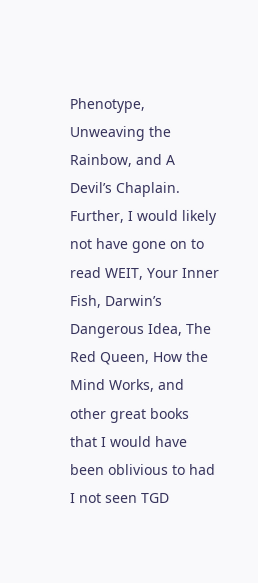Phenotype, Unweaving the Rainbow, and A Devil’s Chaplain. Further, I would likely not have gone on to read WEIT, Your Inner Fish, Darwin’s Dangerous Idea, The Red Queen, How the Mind Works, and other great books that I would have been oblivious to had I not seen TGD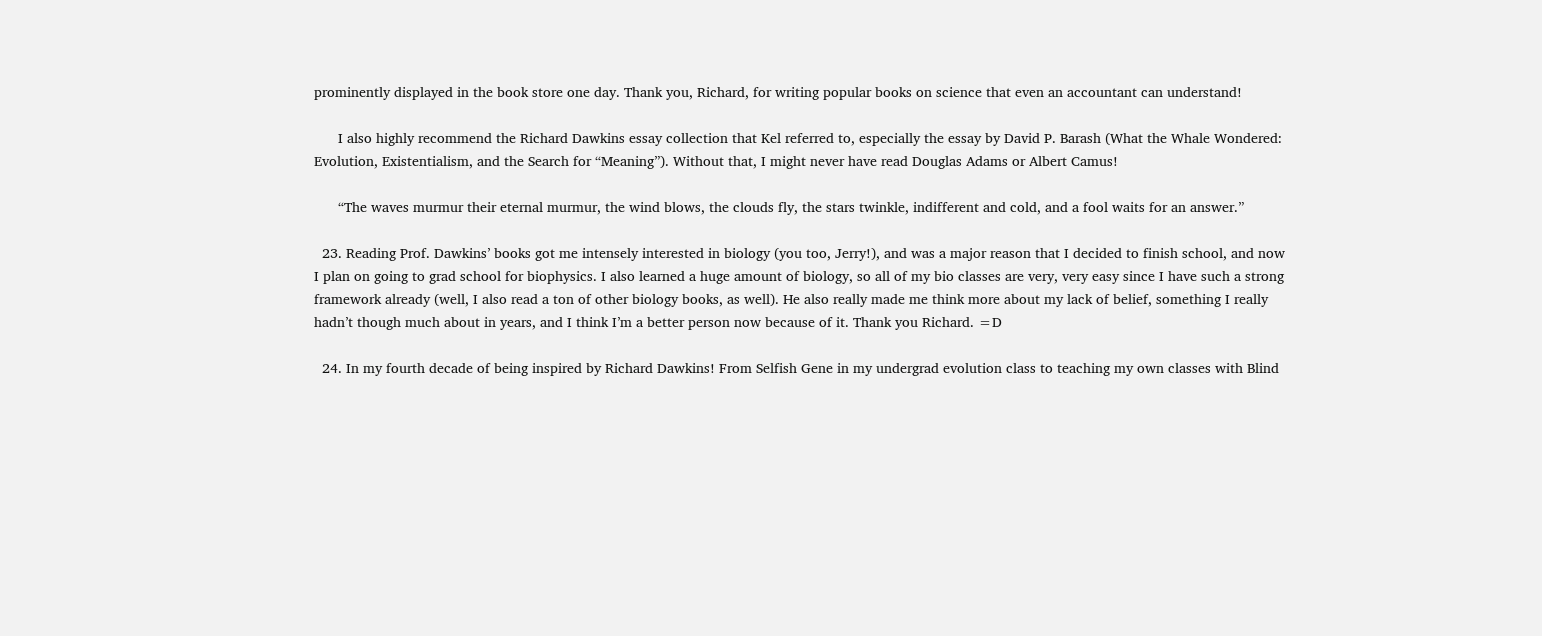prominently displayed in the book store one day. Thank you, Richard, for writing popular books on science that even an accountant can understand!

      I also highly recommend the Richard Dawkins essay collection that Kel referred to, especially the essay by David P. Barash (What the Whale Wondered: Evolution, Existentialism, and the Search for “Meaning”). Without that, I might never have read Douglas Adams or Albert Camus!

      “The waves murmur their eternal murmur, the wind blows, the clouds fly, the stars twinkle, indifferent and cold, and a fool waits for an answer.”

  23. Reading Prof. Dawkins’ books got me intensely interested in biology (you too, Jerry!), and was a major reason that I decided to finish school, and now I plan on going to grad school for biophysics. I also learned a huge amount of biology, so all of my bio classes are very, very easy since I have such a strong framework already (well, I also read a ton of other biology books, as well). He also really made me think more about my lack of belief, something I really hadn’t though much about in years, and I think I’m a better person now because of it. Thank you Richard. =D

  24. In my fourth decade of being inspired by Richard Dawkins! From Selfish Gene in my undergrad evolution class to teaching my own classes with Blind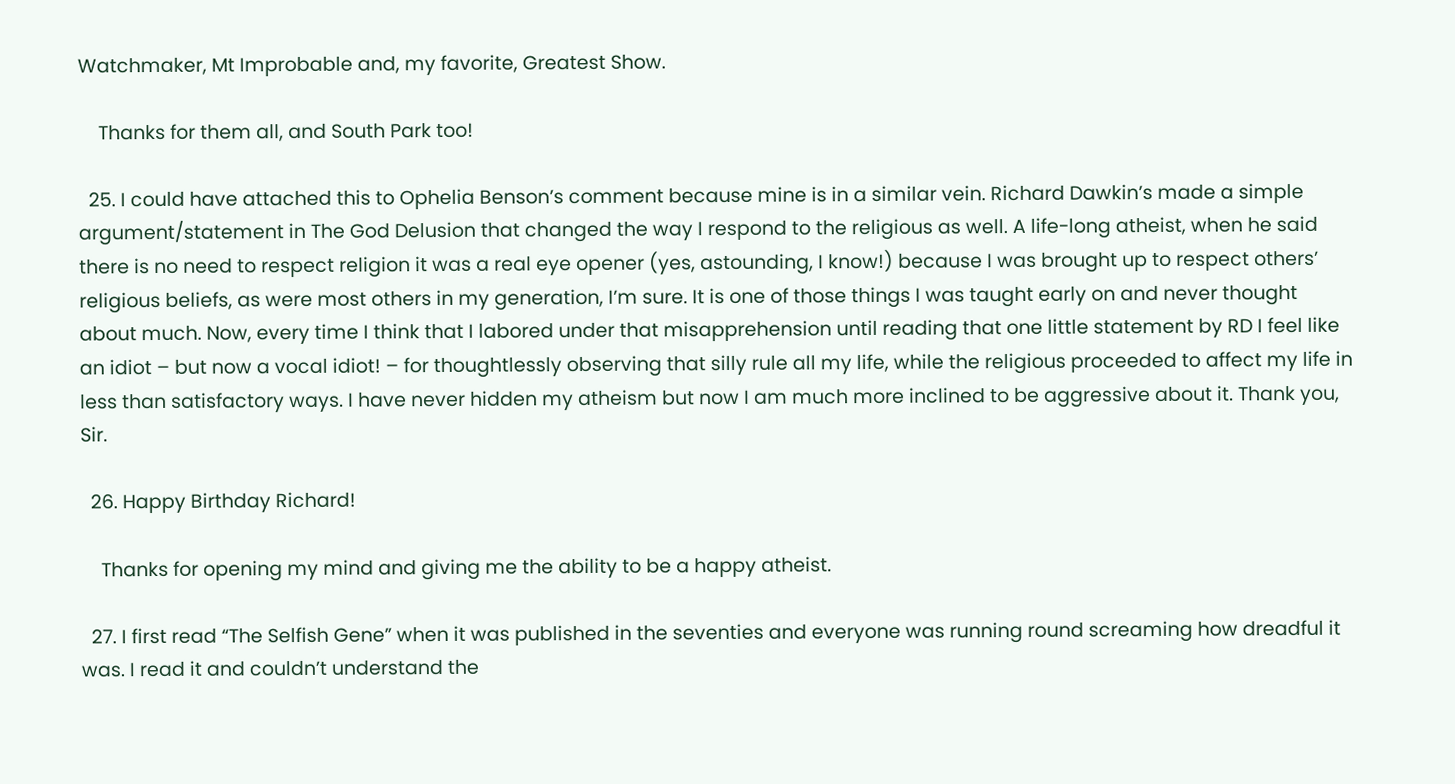Watchmaker, Mt Improbable and, my favorite, Greatest Show.

    Thanks for them all, and South Park too!

  25. I could have attached this to Ophelia Benson’s comment because mine is in a similar vein. Richard Dawkin’s made a simple argument/statement in The God Delusion that changed the way I respond to the religious as well. A life-long atheist, when he said there is no need to respect religion it was a real eye opener (yes, astounding, I know!) because I was brought up to respect others’ religious beliefs, as were most others in my generation, I’m sure. It is one of those things I was taught early on and never thought about much. Now, every time I think that I labored under that misapprehension until reading that one little statement by RD I feel like an idiot – but now a vocal idiot! – for thoughtlessly observing that silly rule all my life, while the religious proceeded to affect my life in less than satisfactory ways. I have never hidden my atheism but now I am much more inclined to be aggressive about it. Thank you, Sir.

  26. Happy Birthday Richard!

    Thanks for opening my mind and giving me the ability to be a happy atheist.

  27. I first read “The Selfish Gene” when it was published in the seventies and everyone was running round screaming how dreadful it was. I read it and couldn’t understand the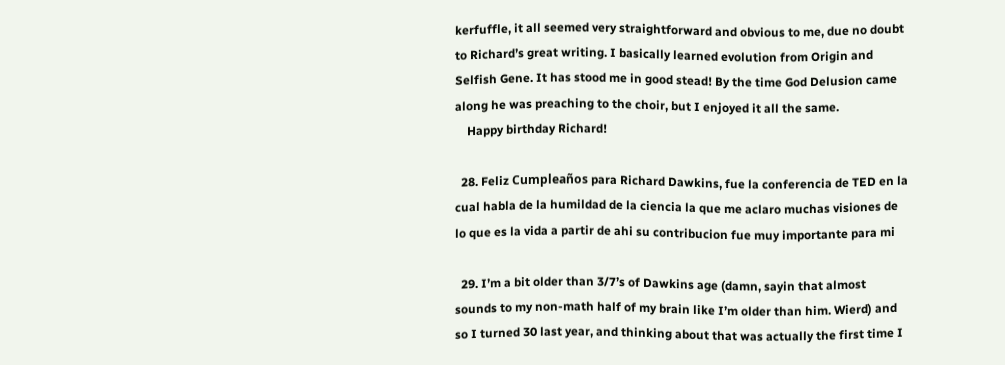kerfuffle, it all seemed very straightforward and obvious to me, due no doubt to Richard’s great writing. I basically learned evolution from Origin and Selfish Gene. It has stood me in good stead! By the time God Delusion came along he was preaching to the choir, but I enjoyed it all the same.
    Happy birthday Richard!

  28. Feliz Cumpleaños para Richard Dawkins, fue la conferencia de TED en la cual habla de la humildad de la ciencia la que me aclaro muchas visiones de lo que es la vida a partir de ahi su contribucion fue muy importante para mi

  29. I’m a bit older than 3/7’s of Dawkins age (damn, sayin that almost sounds to my non-math half of my brain like I’m older than him. Wierd) and so I turned 30 last year, and thinking about that was actually the first time I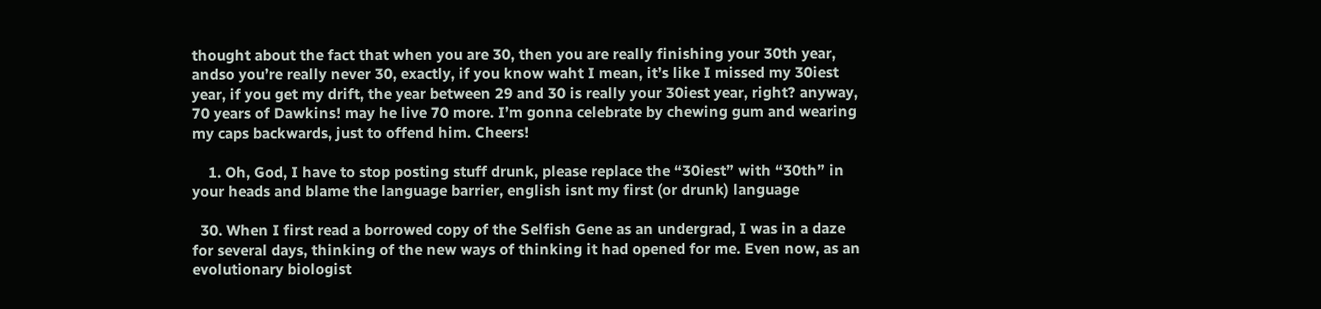thought about the fact that when you are 30, then you are really finishing your 30th year, andso you’re really never 30, exactly, if you know waht I mean, it’s like I missed my 30iest year, if you get my drift, the year between 29 and 30 is really your 30iest year, right? anyway, 70 years of Dawkins! may he live 70 more. I’m gonna celebrate by chewing gum and wearing my caps backwards, just to offend him. Cheers!

    1. Oh, God, I have to stop posting stuff drunk, please replace the “30iest” with “30th” in your heads and blame the language barrier, english isnt my first (or drunk) language

  30. When I first read a borrowed copy of the Selfish Gene as an undergrad, I was in a daze for several days, thinking of the new ways of thinking it had opened for me. Even now, as an evolutionary biologist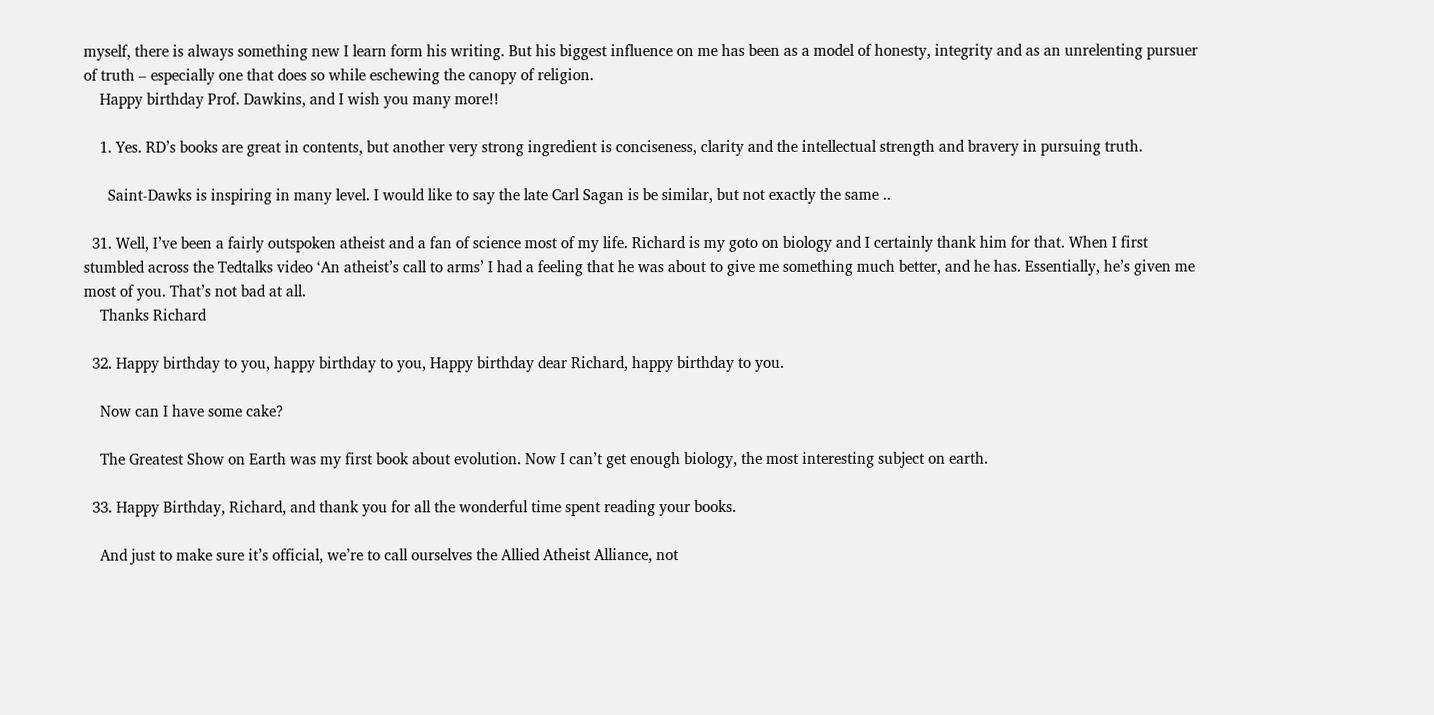myself, there is always something new I learn form his writing. But his biggest influence on me has been as a model of honesty, integrity and as an unrelenting pursuer of truth – especially one that does so while eschewing the canopy of religion.
    Happy birthday Prof. Dawkins, and I wish you many more!!

    1. Yes. RD’s books are great in contents, but another very strong ingredient is conciseness, clarity and the intellectual strength and bravery in pursuing truth.

      Saint-Dawks is inspiring in many level. I would like to say the late Carl Sagan is be similar, but not exactly the same ..

  31. Well, I’ve been a fairly outspoken atheist and a fan of science most of my life. Richard is my goto on biology and I certainly thank him for that. When I first stumbled across the Tedtalks video ‘An atheist’s call to arms’ I had a feeling that he was about to give me something much better, and he has. Essentially, he’s given me most of you. That’s not bad at all.
    Thanks Richard

  32. Happy birthday to you, happy birthday to you, Happy birthday dear Richard, happy birthday to you.

    Now can I have some cake?

    The Greatest Show on Earth was my first book about evolution. Now I can’t get enough biology, the most interesting subject on earth.

  33. Happy Birthday, Richard, and thank you for all the wonderful time spent reading your books.

    And just to make sure it’s official, we’re to call ourselves the Allied Atheist Alliance, not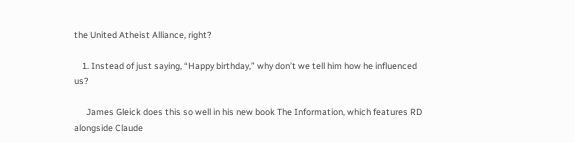the United Atheist Alliance, right?

    1. Instead of just saying, “Happy birthday,” why don’t we tell him how he influenced us?

      James Gleick does this so well in his new book The Information, which features RD alongside Claude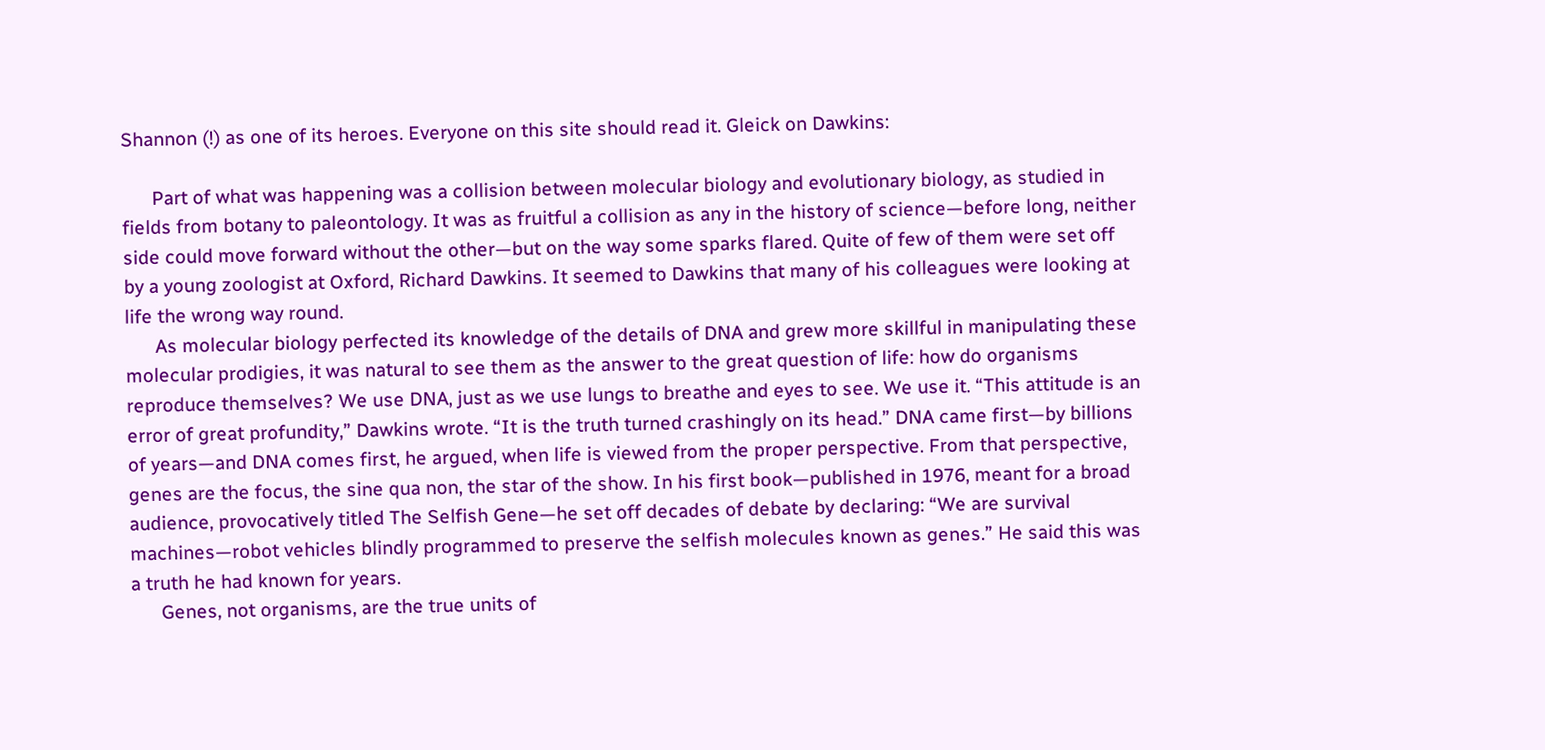Shannon (!) as one of its heroes. Everyone on this site should read it. Gleick on Dawkins:

      Part of what was happening was a collision between molecular biology and evolutionary biology, as studied in fields from botany to paleontology. It was as fruitful a collision as any in the history of science—before long, neither side could move forward without the other—but on the way some sparks flared. Quite of few of them were set off by a young zoologist at Oxford, Richard Dawkins. It seemed to Dawkins that many of his colleagues were looking at life the wrong way round.
      As molecular biology perfected its knowledge of the details of DNA and grew more skillful in manipulating these molecular prodigies, it was natural to see them as the answer to the great question of life: how do organisms reproduce themselves? We use DNA, just as we use lungs to breathe and eyes to see. We use it. “This attitude is an error of great profundity,” Dawkins wrote. “It is the truth turned crashingly on its head.” DNA came first—by billions of years—and DNA comes first, he argued, when life is viewed from the proper perspective. From that perspective, genes are the focus, the sine qua non, the star of the show. In his first book—published in 1976, meant for a broad audience, provocatively titled The Selfish Gene—he set off decades of debate by declaring: “We are survival machines—robot vehicles blindly programmed to preserve the selfish molecules known as genes.” He said this was a truth he had known for years.
      Genes, not organisms, are the true units of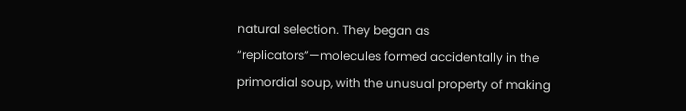natural selection. They began as “replicators”—molecules formed accidentally in the primordial soup, with the unusual property of making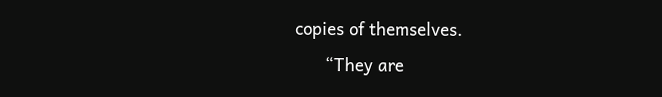copies of themselves.
      “They are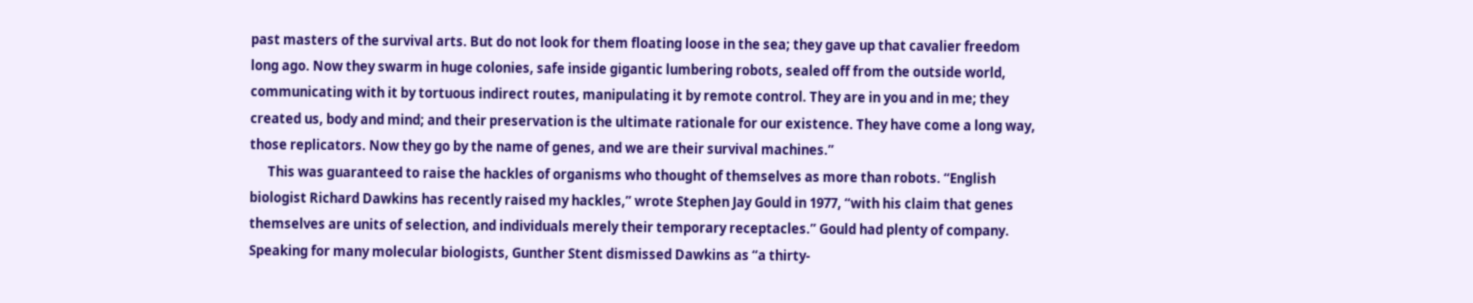past masters of the survival arts. But do not look for them floating loose in the sea; they gave up that cavalier freedom long ago. Now they swarm in huge colonies, safe inside gigantic lumbering robots, sealed off from the outside world, communicating with it by tortuous indirect routes, manipulating it by remote control. They are in you and in me; they created us, body and mind; and their preservation is the ultimate rationale for our existence. They have come a long way, those replicators. Now they go by the name of genes, and we are their survival machines.”
      This was guaranteed to raise the hackles of organisms who thought of themselves as more than robots. “English biologist Richard Dawkins has recently raised my hackles,” wrote Stephen Jay Gould in 1977, “with his claim that genes themselves are units of selection, and individuals merely their temporary receptacles.” Gould had plenty of company. Speaking for many molecular biologists, Gunther Stent dismissed Dawkins as “a thirty-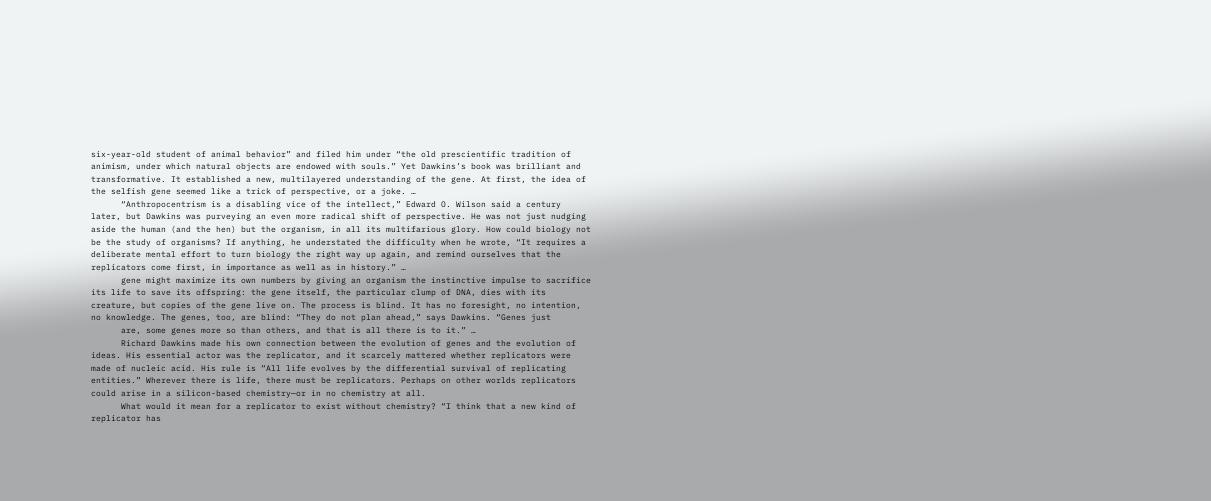six-year-old student of animal behavior” and filed him under “the old prescientific tradition of animism, under which natural objects are endowed with souls.” Yet Dawkins’s book was brilliant and transformative. It established a new, multilayered understanding of the gene. At first, the idea of the selfish gene seemed like a trick of perspective, or a joke. …
      “Anthropocentrism is a disabling vice of the intellect,” Edward O. Wilson said a century later, but Dawkins was purveying an even more radical shift of perspective. He was not just nudging aside the human (and the hen) but the organism, in all its multifarious glory. How could biology not be the study of organisms? If anything, he understated the difficulty when he wrote, “It requires a deliberate mental effort to turn biology the right way up again, and remind ourselves that the replicators come first, in importance as well as in history.” …
      gene might maximize its own numbers by giving an organism the instinctive impulse to sacrifice its life to save its offspring: the gene itself, the particular clump of DNA, dies with its creature, but copies of the gene live on. The process is blind. It has no foresight, no intention, no knowledge. The genes, too, are blind: “They do not plan ahead,” says Dawkins. “Genes just
      are, some genes more so than others, and that is all there is to it.” …
      Richard Dawkins made his own connection between the evolution of genes and the evolution of ideas. His essential actor was the replicator, and it scarcely mattered whether replicators were made of nucleic acid. His rule is “All life evolves by the differential survival of replicating entities.” Wherever there is life, there must be replicators. Perhaps on other worlds replicators could arise in a silicon-based chemistry—or in no chemistry at all.
      What would it mean for a replicator to exist without chemistry? “I think that a new kind of replicator has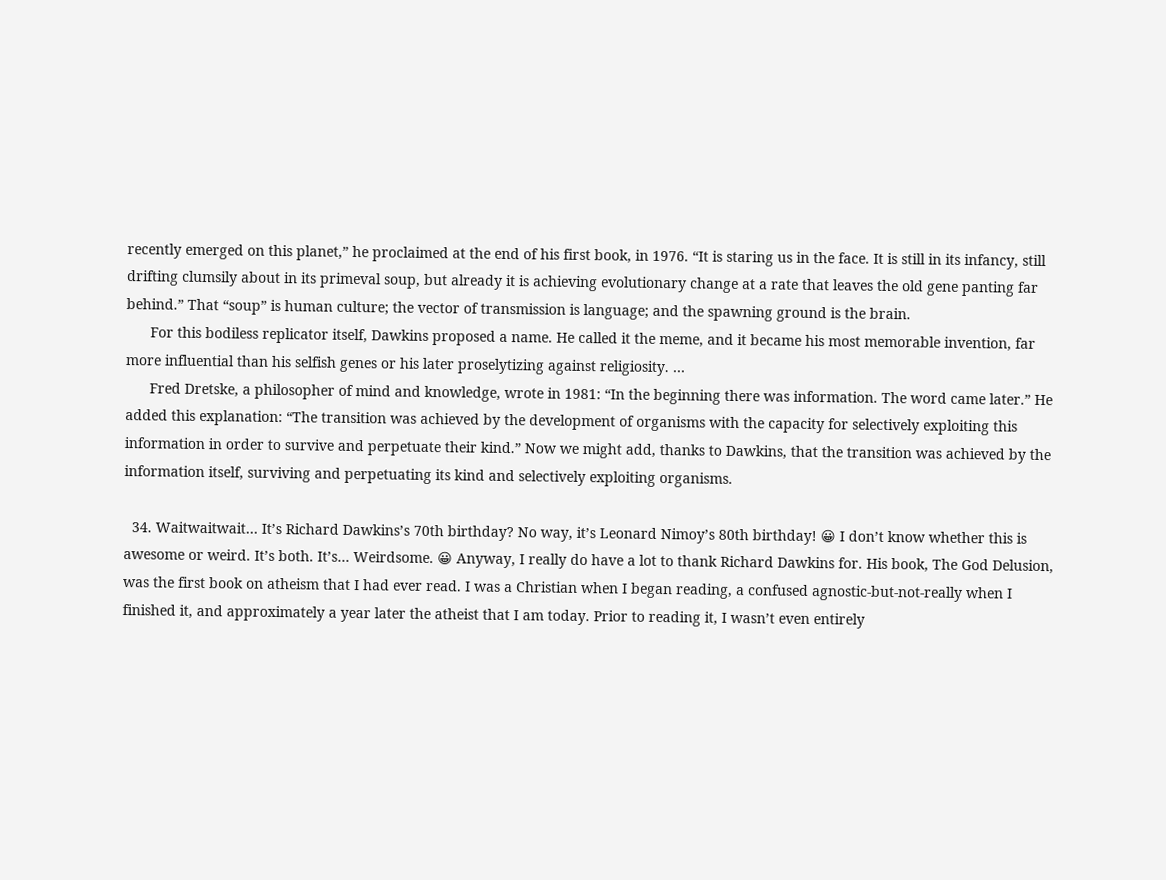recently emerged on this planet,” he proclaimed at the end of his first book, in 1976. “It is staring us in the face. It is still in its infancy, still drifting clumsily about in its primeval soup, but already it is achieving evolutionary change at a rate that leaves the old gene panting far behind.” That “soup” is human culture; the vector of transmission is language; and the spawning ground is the brain.
      For this bodiless replicator itself, Dawkins proposed a name. He called it the meme, and it became his most memorable invention, far more influential than his selfish genes or his later proselytizing against religiosity. …
      Fred Dretske, a philosopher of mind and knowledge, wrote in 1981: “In the beginning there was information. The word came later.” He added this explanation: “The transition was achieved by the development of organisms with the capacity for selectively exploiting this information in order to survive and perpetuate their kind.” Now we might add, thanks to Dawkins, that the transition was achieved by the information itself, surviving and perpetuating its kind and selectively exploiting organisms.

  34. Waitwaitwait… It’s Richard Dawkins’s 70th birthday? No way, it’s Leonard Nimoy’s 80th birthday! 😀 I don’t know whether this is awesome or weird. It’s both. It’s… Weirdsome. 😀 Anyway, I really do have a lot to thank Richard Dawkins for. His book, The God Delusion, was the first book on atheism that I had ever read. I was a Christian when I began reading, a confused agnostic-but-not-really when I finished it, and approximately a year later the atheist that I am today. Prior to reading it, I wasn’t even entirely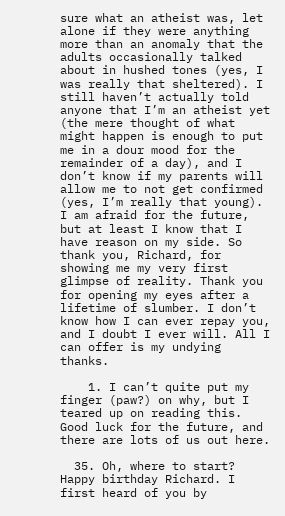sure what an atheist was, let alone if they were anything more than an anomaly that the adults occasionally talked about in hushed tones (yes, I was really that sheltered). I still haven’t actually told anyone that I’m an atheist yet (the mere thought of what might happen is enough to put me in a dour mood for the remainder of a day), and I don’t know if my parents will allow me to not get confirmed (yes, I’m really that young). I am afraid for the future, but at least I know that I have reason on my side. So thank you, Richard, for showing me my very first glimpse of reality. Thank you for opening my eyes after a lifetime of slumber. I don’t know how I can ever repay you, and I doubt I ever will. All I can offer is my undying thanks.

    1. I can’t quite put my finger (paw?) on why, but I teared up on reading this. Good luck for the future, and there are lots of us out here.

  35. Oh, where to start? Happy birthday Richard. I first heard of you by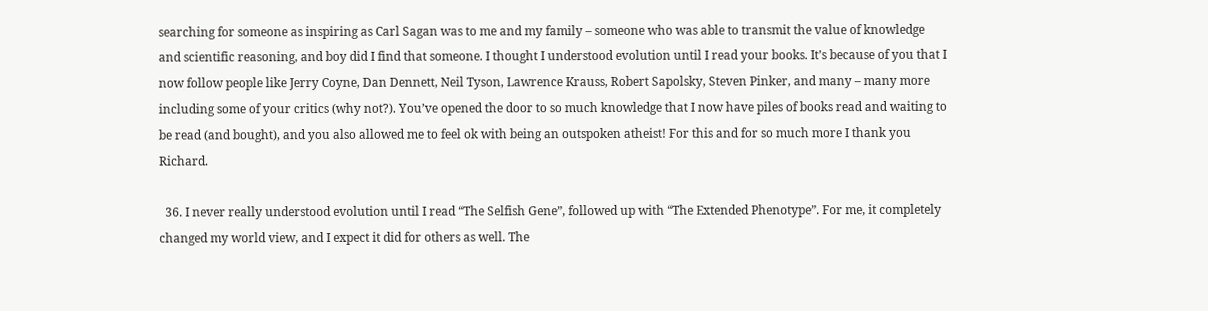searching for someone as inspiring as Carl Sagan was to me and my family – someone who was able to transmit the value of knowledge and scientific reasoning, and boy did I find that someone. I thought I understood evolution until I read your books. It’s because of you that I now follow people like Jerry Coyne, Dan Dennett, Neil Tyson, Lawrence Krauss, Robert Sapolsky, Steven Pinker, and many – many more including some of your critics (why not?). You’ve opened the door to so much knowledge that I now have piles of books read and waiting to be read (and bought), and you also allowed me to feel ok with being an outspoken atheist! For this and for so much more I thank you Richard.

  36. I never really understood evolution until I read “The Selfish Gene”, followed up with “The Extended Phenotype”. For me, it completely changed my world view, and I expect it did for others as well. The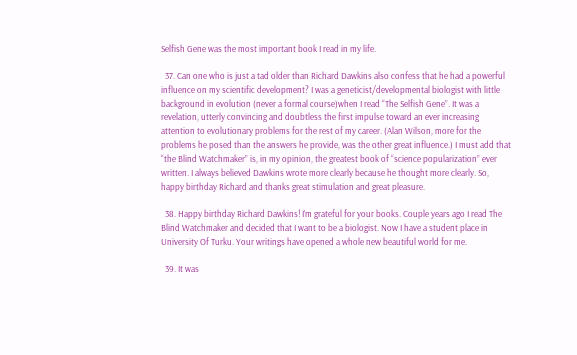Selfish Gene was the most important book I read in my life.

  37. Can one who is just a tad older than Richard Dawkins also confess that he had a powerful influence on my scientific development? I was a geneticist/developmental biologist with little background in evolution (never a formal course)when I read “The Selfish Gene”. It was a revelation, utterly convincing and doubtless the first impulse toward an ever increasing attention to evolutionary problems for the rest of my career. (Alan Wilson, more for the problems he posed than the answers he provide, was the other great influence.) I must add that “the Blind Watchmaker” is, in my opinion, the greatest book of “science popularization” ever written. I always believed Dawkins wrote more clearly because he thought more clearly. So, happy birthday Richard and thanks great stimulation and great pleasure.

  38. Happy birthday Richard Dawkins! I’m grateful for your books. Couple years ago I read The Blind Watchmaker and decided that I want to be a biologist. Now I have a student place in University Of Turku. Your writings have opened a whole new beautiful world for me.

  39. It was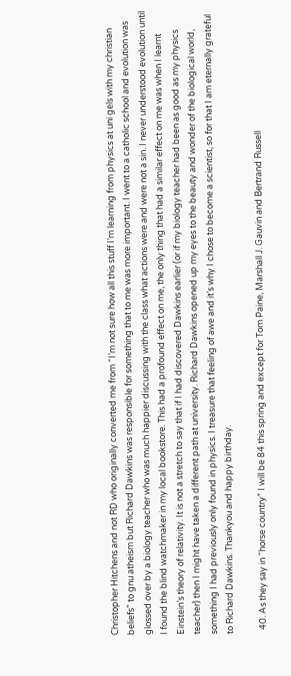Christopher Hitchens and not RD who originally converted me from “I’m not sure how all this stuff I’m learning from physics at uni gels with my christian beliefs” to gnu atheism but Richard Dawkins was responsible for something that to me was more important. I went to a catholic school and evolution was glossed over by a biology teacher who was much happier discussing with the class what actions were and were not a sin. I never understood evolution until I found the blind watchmaker in my local bookstore. This had a profound effect on me, the only thing that had a similar effect on me was when I learnt Einstein’s theory of relativity. It is not a stretch to say that if I had discovered Dawkins earlier (or if my biology teacher had been as good as my physics teacher) then I might have taken a different path at university. Richard Dawkins opened up my eyes to the beauty and wonder of the biological world, something I had previously only found in physics. I treasure that feeling of awe and it’s why I chose to become a scientist, so for that I am eternally grateful to Richard Dawkins. Thankyou and happy birthday.

  40. As they say in “horse country” I will be 84 this spring and except for Tom Paine, Marshall J. Gauvin and Bertrand Russell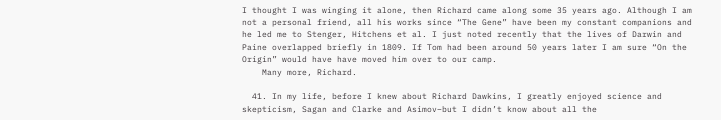I thought I was winging it alone, then Richard came along some 35 years ago. Although I am not a personal friend, all his works since “The Gene” have been my constant companions and he led me to Stenger, Hitchens et al. I just noted recently that the lives of Darwin and Paine overlapped briefly in 1809. If Tom had been around 50 years later I am sure “On the Origin” would have have moved him over to our camp.
    Many more, Richard.

  41. In my life, before I knew about Richard Dawkins, I greatly enjoyed science and skepticism, Sagan and Clarke and Asimov–but I didn’t know about all the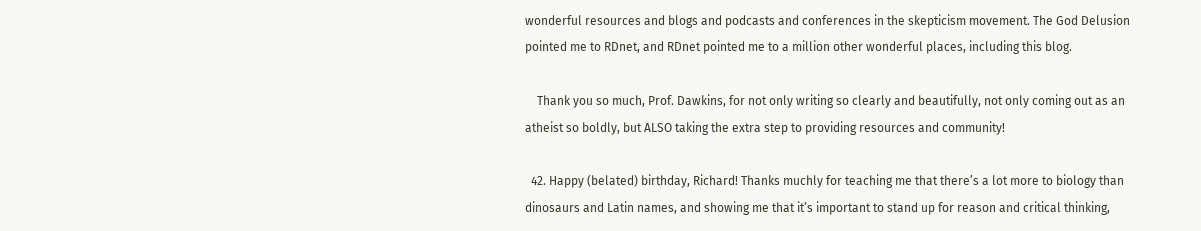wonderful resources and blogs and podcasts and conferences in the skepticism movement. The God Delusion pointed me to RDnet, and RDnet pointed me to a million other wonderful places, including this blog.

    Thank you so much, Prof. Dawkins, for not only writing so clearly and beautifully, not only coming out as an atheist so boldly, but ALSO taking the extra step to providing resources and community!

  42. Happy (belated) birthday, Richard! Thanks muchly for teaching me that there’s a lot more to biology than dinosaurs and Latin names, and showing me that it’s important to stand up for reason and critical thinking,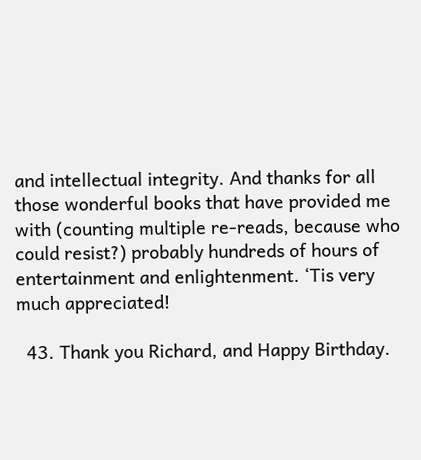and intellectual integrity. And thanks for all those wonderful books that have provided me with (counting multiple re-reads, because who could resist?) probably hundreds of hours of entertainment and enlightenment. ‘Tis very much appreciated!

  43. Thank you Richard, and Happy Birthday.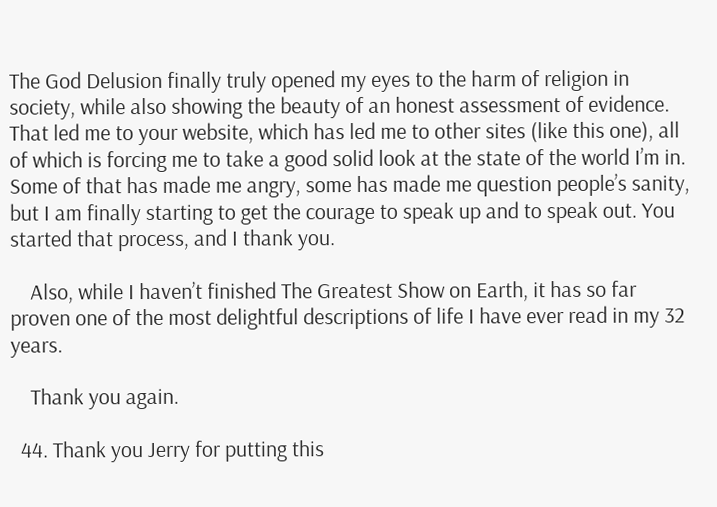The God Delusion finally truly opened my eyes to the harm of religion in society, while also showing the beauty of an honest assessment of evidence. That led me to your website, which has led me to other sites (like this one), all of which is forcing me to take a good solid look at the state of the world I’m in. Some of that has made me angry, some has made me question people’s sanity, but I am finally starting to get the courage to speak up and to speak out. You started that process, and I thank you.

    Also, while I haven’t finished The Greatest Show on Earth, it has so far proven one of the most delightful descriptions of life I have ever read in my 32 years.

    Thank you again.

  44. Thank you Jerry for putting this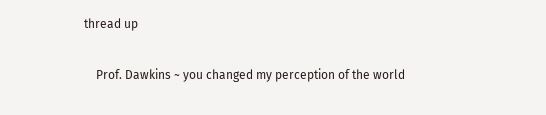thread up

    Prof. Dawkins ~ you changed my perception of the world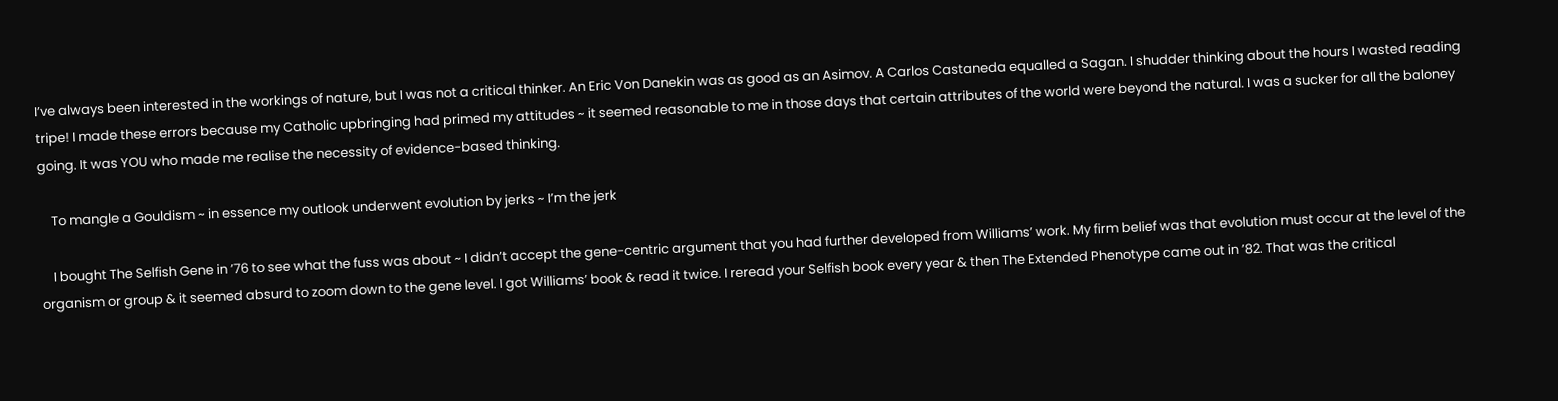I’ve always been interested in the workings of nature, but I was not a critical thinker. An Eric Von Danekin was as good as an Asimov. A Carlos Castaneda equalled a Sagan. I shudder thinking about the hours I wasted reading tripe! I made these errors because my Catholic upbringing had primed my attitudes ~ it seemed reasonable to me in those days that certain attributes of the world were beyond the natural. I was a sucker for all the baloney going. It was YOU who made me realise the necessity of evidence-based thinking.

    To mangle a Gouldism ~ in essence my outlook underwent evolution by jerks ~ I’m the jerk

    I bought The Selfish Gene in ’76 to see what the fuss was about ~ I didn’t accept the gene-centric argument that you had further developed from Williams’ work. My firm belief was that evolution must occur at the level of the organism or group & it seemed absurd to zoom down to the gene level. I got Williams’ book & read it twice. I reread your Selfish book every year & then The Extended Phenotype came out in ’82. That was the critical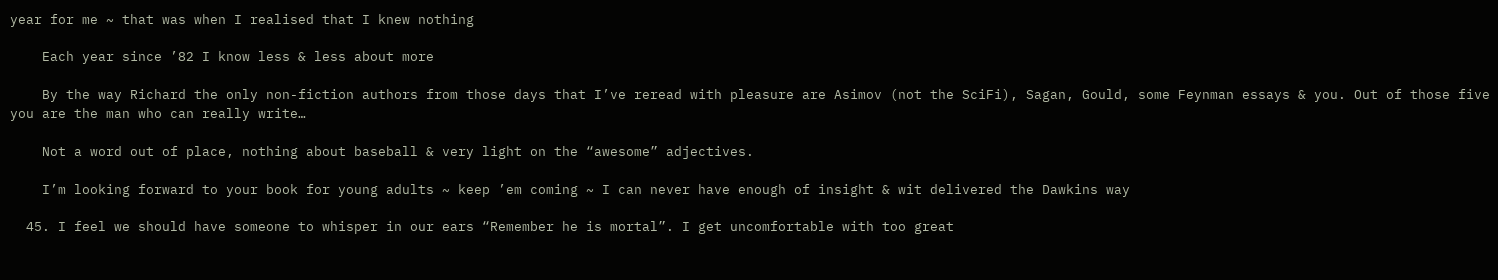year for me ~ that was when I realised that I knew nothing

    Each year since ’82 I know less & less about more

    By the way Richard the only non-fiction authors from those days that I’ve reread with pleasure are Asimov (not the SciFi), Sagan, Gould, some Feynman essays & you. Out of those five you are the man who can really write…

    Not a word out of place, nothing about baseball & very light on the “awesome” adjectives.

    I’m looking forward to your book for young adults ~ keep ’em coming ~ I can never have enough of insight & wit delivered the Dawkins way

  45. I feel we should have someone to whisper in our ears “Remember he is mortal”. I get uncomfortable with too great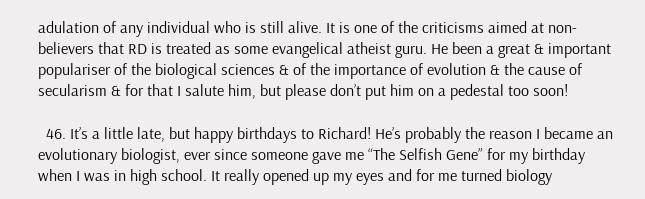adulation of any individual who is still alive. It is one of the criticisms aimed at non-believers that RD is treated as some evangelical atheist guru. He been a great & important populariser of the biological sciences & of the importance of evolution & the cause of secularism & for that I salute him, but please don’t put him on a pedestal too soon!

  46. It’s a little late, but happy birthdays to Richard! He’s probably the reason I became an evolutionary biologist, ever since someone gave me “The Selfish Gene” for my birthday when I was in high school. It really opened up my eyes and for me turned biology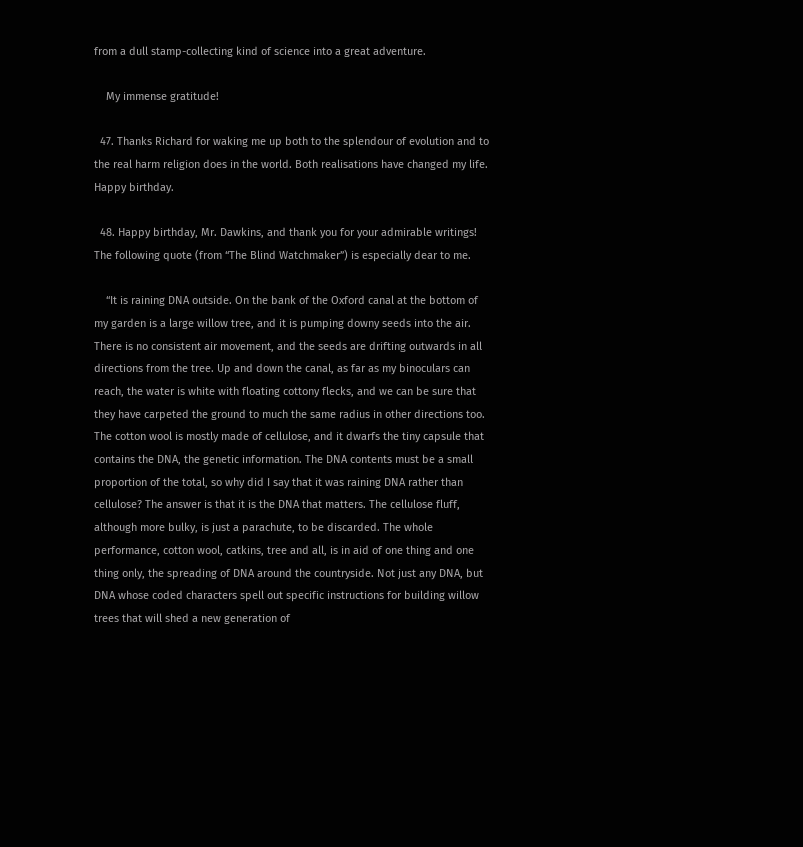from a dull stamp-collecting kind of science into a great adventure.

    My immense gratitude!

  47. Thanks Richard for waking me up both to the splendour of evolution and to the real harm religion does in the world. Both realisations have changed my life. Happy birthday.

  48. Happy birthday, Mr. Dawkins, and thank you for your admirable writings! The following quote (from “The Blind Watchmaker”) is especially dear to me.

    “It is raining DNA outside. On the bank of the Oxford canal at the bottom of my garden is a large willow tree, and it is pumping downy seeds into the air. There is no consistent air movement, and the seeds are drifting outwards in all directions from the tree. Up and down the canal, as far as my binoculars can reach, the water is white with floating cottony flecks, and we can be sure that they have carpeted the ground to much the same radius in other directions too. The cotton wool is mostly made of cellulose, and it dwarfs the tiny capsule that contains the DNA, the genetic information. The DNA contents must be a small proportion of the total, so why did I say that it was raining DNA rather than cellulose? The answer is that it is the DNA that matters. The cellulose fluff, although more bulky, is just a parachute, to be discarded. The whole performance, cotton wool, catkins, tree and all, is in aid of one thing and one thing only, the spreading of DNA around the countryside. Not just any DNA, but DNA whose coded characters spell out specific instructions for building willow trees that will shed a new generation of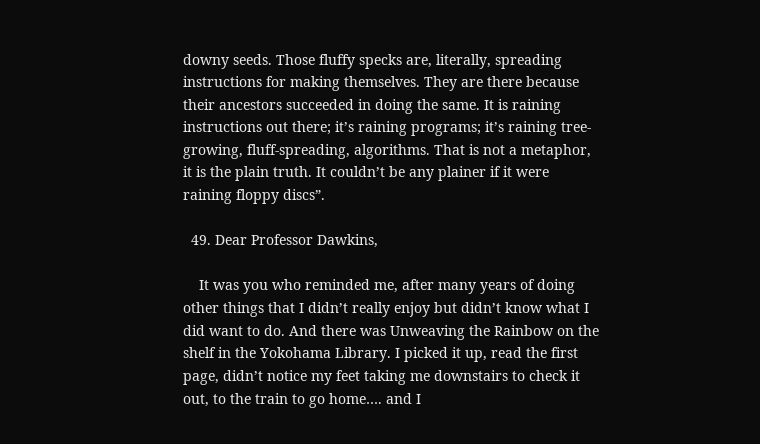downy seeds. Those fluffy specks are, literally, spreading instructions for making themselves. They are there because their ancestors succeeded in doing the same. It is raining instructions out there; it’s raining programs; it’s raining tree-growing, fluff-spreading, algorithms. That is not a metaphor, it is the plain truth. It couldn’t be any plainer if it were raining floppy discs”.

  49. Dear Professor Dawkins,

    It was you who reminded me, after many years of doing other things that I didn’t really enjoy but didn’t know what I did want to do. And there was Unweaving the Rainbow on the shelf in the Yokohama Library. I picked it up, read the first page, didn’t notice my feet taking me downstairs to check it out, to the train to go home…. and I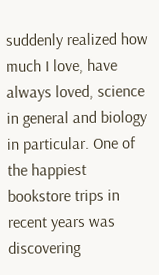suddenly realized how much I love, have always loved, science in general and biology in particular. One of the happiest bookstore trips in recent years was discovering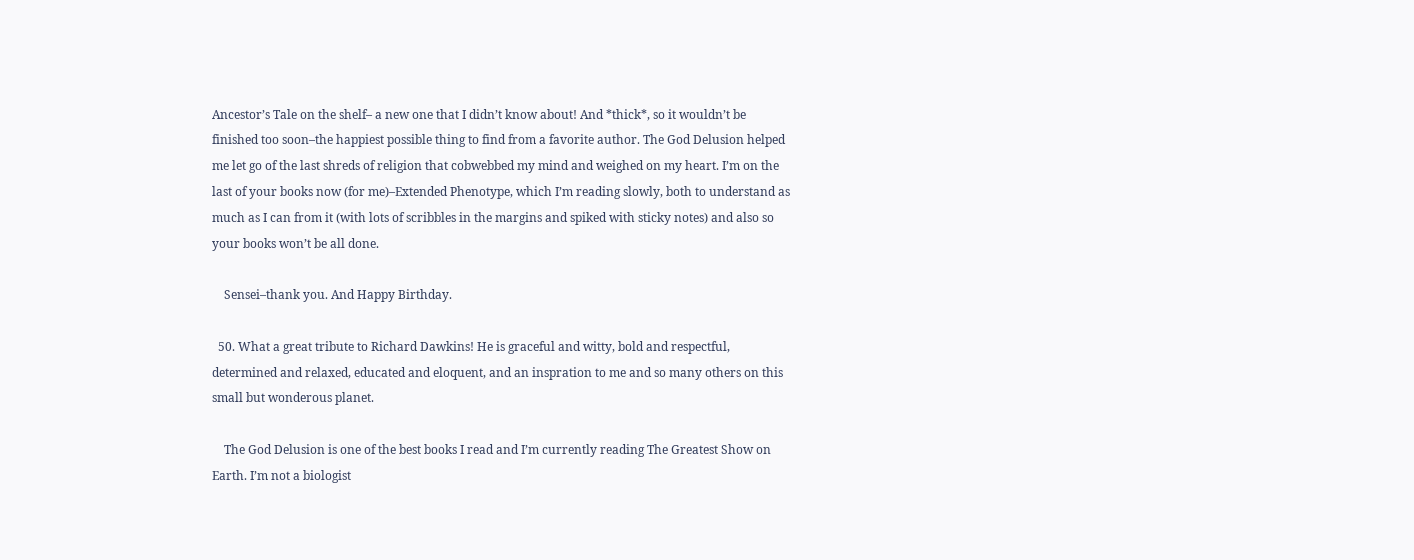Ancestor’s Tale on the shelf– a new one that I didn’t know about! And *thick*, so it wouldn’t be finished too soon–the happiest possible thing to find from a favorite author. The God Delusion helped me let go of the last shreds of religion that cobwebbed my mind and weighed on my heart. I’m on the last of your books now (for me)–Extended Phenotype, which I’m reading slowly, both to understand as much as I can from it (with lots of scribbles in the margins and spiked with sticky notes) and also so your books won’t be all done.

    Sensei–thank you. And Happy Birthday.

  50. What a great tribute to Richard Dawkins! He is graceful and witty, bold and respectful, determined and relaxed, educated and eloquent, and an inspration to me and so many others on this small but wonderous planet.

    The God Delusion is one of the best books I read and I’m currently reading The Greatest Show on Earth. I’m not a biologist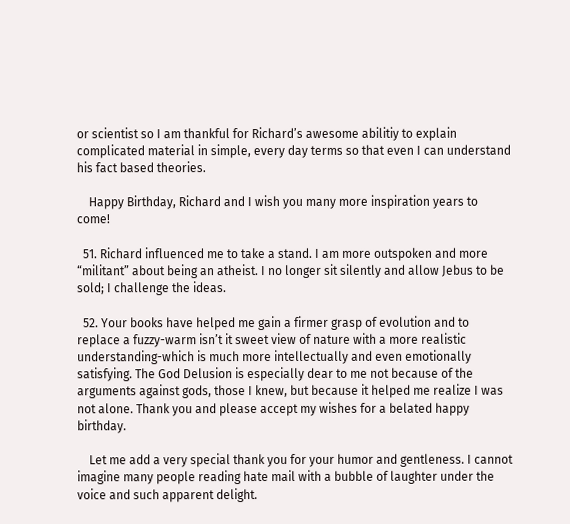or scientist so I am thankful for Richard’s awesome abilitiy to explain complicated material in simple, every day terms so that even I can understand his fact based theories.

    Happy Birthday, Richard and I wish you many more inspiration years to come!

  51. Richard influenced me to take a stand. I am more outspoken and more “militant” about being an atheist. I no longer sit silently and allow Jebus to be sold; I challenge the ideas.

  52. Your books have helped me gain a firmer grasp of evolution and to replace a fuzzy-warm isn’t it sweet view of nature with a more realistic understanding-which is much more intellectually and even emotionally satisfying. The God Delusion is especially dear to me not because of the arguments against gods, those I knew, but because it helped me realize I was not alone. Thank you and please accept my wishes for a belated happy birthday.

    Let me add a very special thank you for your humor and gentleness. I cannot imagine many people reading hate mail with a bubble of laughter under the voice and such apparent delight.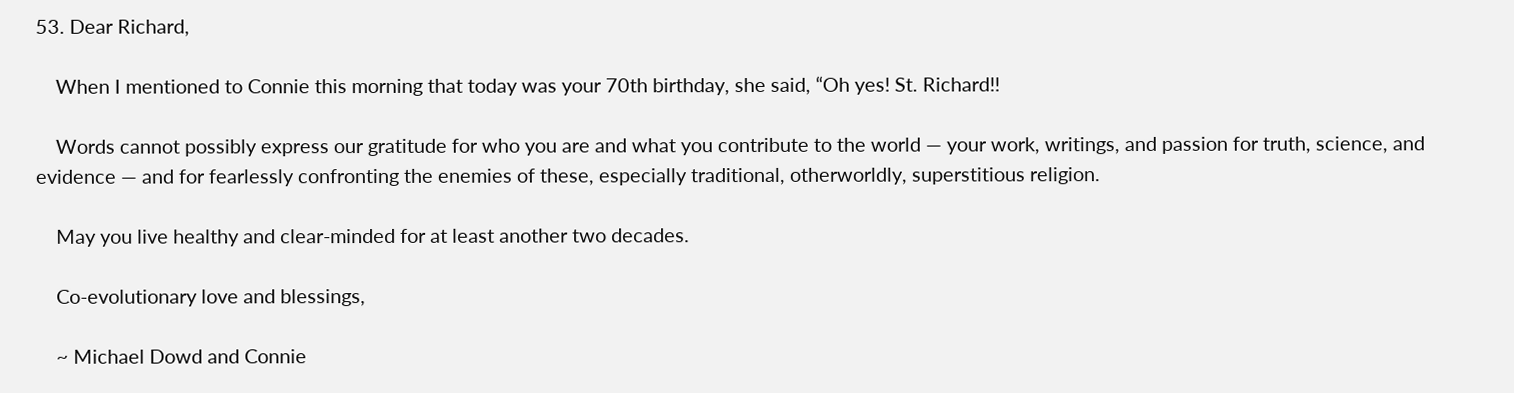53. Dear Richard,

    When I mentioned to Connie this morning that today was your 70th birthday, she said, “Oh yes! St. Richard!!

    Words cannot possibly express our gratitude for who you are and what you contribute to the world — your work, writings, and passion for truth, science, and evidence — and for fearlessly confronting the enemies of these, especially traditional, otherworldly, superstitious religion.

    May you live healthy and clear-minded for at least another two decades.

    Co-evolutionary love and blessings,

    ~ Michael Dowd and Connie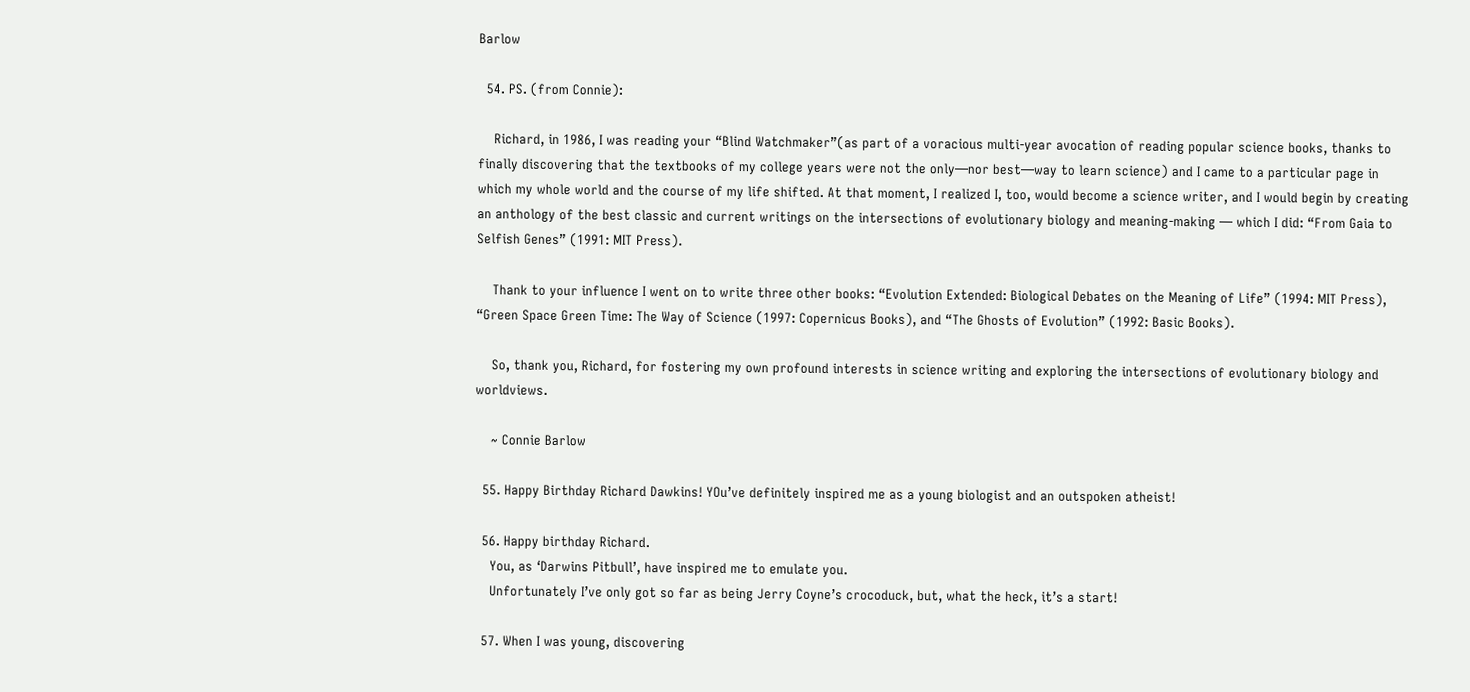Barlow

  54. PS. (from Connie):

    Richard, in 1986, I was reading your “Blind Watchmaker”(as part of a voracious multi-year avocation of reading popular science books, thanks to finally discovering that the textbooks of my college years were not the only—nor best—way to learn science) and I came to a particular page in which my whole world and the course of my life shifted. At that moment, I realized I, too, would become a science writer, and I would begin by creating an anthology of the best classic and current writings on the intersections of evolutionary biology and meaning-making — which I did: “From Gaia to Selfish Genes” (1991: MIT Press).

    Thank to your influence I went on to write three other books: “Evolution Extended: Biological Debates on the Meaning of Life” (1994: MIT Press), “Green Space Green Time: The Way of Science (1997: Copernicus Books), and “The Ghosts of Evolution” (1992: Basic Books).

    So, thank you, Richard, for fostering my own profound interests in science writing and exploring the intersections of evolutionary biology and worldviews.

    ~ Connie Barlow

  55. Happy Birthday Richard Dawkins! YOu’ve definitely inspired me as a young biologist and an outspoken atheist!

  56. Happy birthday Richard.
    You, as ‘Darwins Pitbull’, have inspired me to emulate you.
    Unfortunately I’ve only got so far as being Jerry Coyne’s crocoduck, but, what the heck, it’s a start!

  57. When I was young, discovering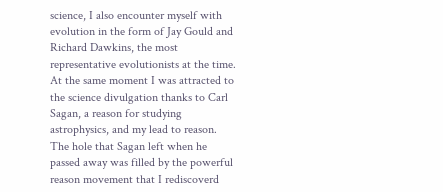science, I also encounter myself with evolution in the form of Jay Gould and Richard Dawkins, the most representative evolutionists at the time. At the same moment I was attracted to the science divulgation thanks to Carl Sagan, a reason for studying astrophysics, and my lead to reason. The hole that Sagan left when he passed away was filled by the powerful reason movement that I rediscoverd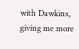with Dawkins, giving me more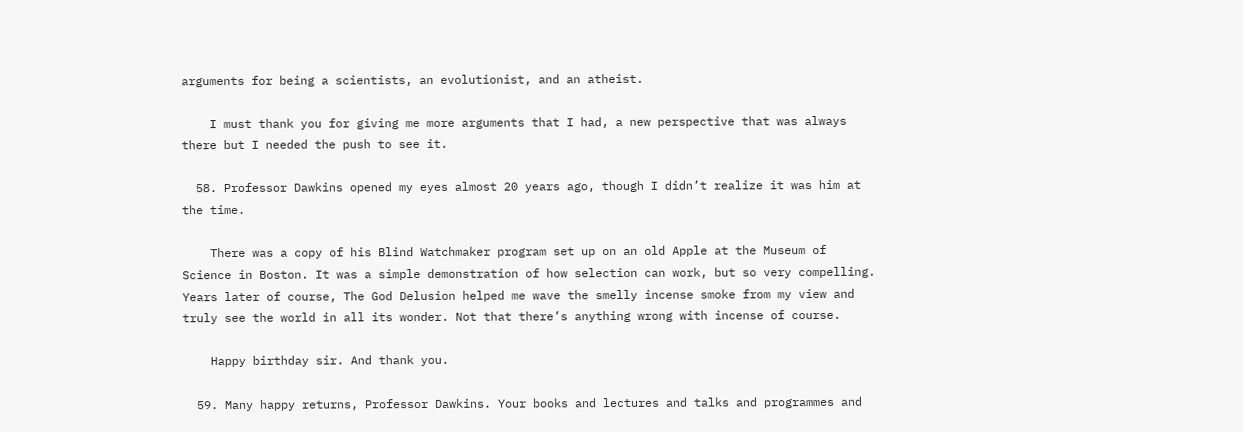arguments for being a scientists, an evolutionist, and an atheist.

    I must thank you for giving me more arguments that I had, a new perspective that was always there but I needed the push to see it.

  58. Professor Dawkins opened my eyes almost 20 years ago, though I didn’t realize it was him at the time.

    There was a copy of his Blind Watchmaker program set up on an old Apple at the Museum of Science in Boston. It was a simple demonstration of how selection can work, but so very compelling. Years later of course, The God Delusion helped me wave the smelly incense smoke from my view and truly see the world in all its wonder. Not that there’s anything wrong with incense of course.

    Happy birthday sir. And thank you.

  59. Many happy returns, Professor Dawkins. Your books and lectures and talks and programmes and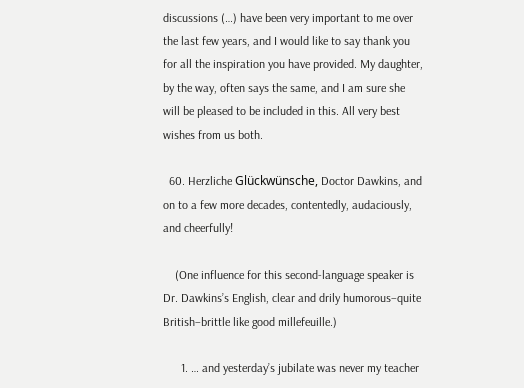discussions (…) have been very important to me over the last few years, and I would like to say thank you for all the inspiration you have provided. My daughter, by the way, often says the same, and I am sure she will be pleased to be included in this. All very best wishes from us both.

  60. Herzliche Glückwünsche, Doctor Dawkins, and on to a few more decades, contentedly, audaciously, and cheerfully!

    (One influence for this second-language speaker is Dr. Dawkins’s English, clear and drily humorous–quite British–brittle like good millefeuille.)

      1. … and yesterday’s jubilate was never my teacher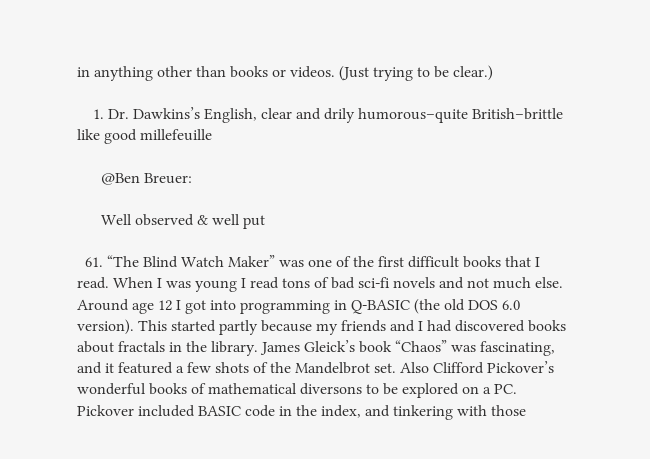in anything other than books or videos. (Just trying to be clear.)

    1. Dr. Dawkins’s English, clear and drily humorous–quite British–brittle like good millefeuille

      @Ben Breuer:

      Well observed & well put

  61. “The Blind Watch Maker” was one of the first difficult books that I read. When I was young I read tons of bad sci-fi novels and not much else. Around age 12 I got into programming in Q-BASIC (the old DOS 6.0 version). This started partly because my friends and I had discovered books about fractals in the library. James Gleick’s book “Chaos” was fascinating, and it featured a few shots of the Mandelbrot set. Also Clifford Pickover’s wonderful books of mathematical diversons to be explored on a PC. Pickover included BASIC code in the index, and tinkering with those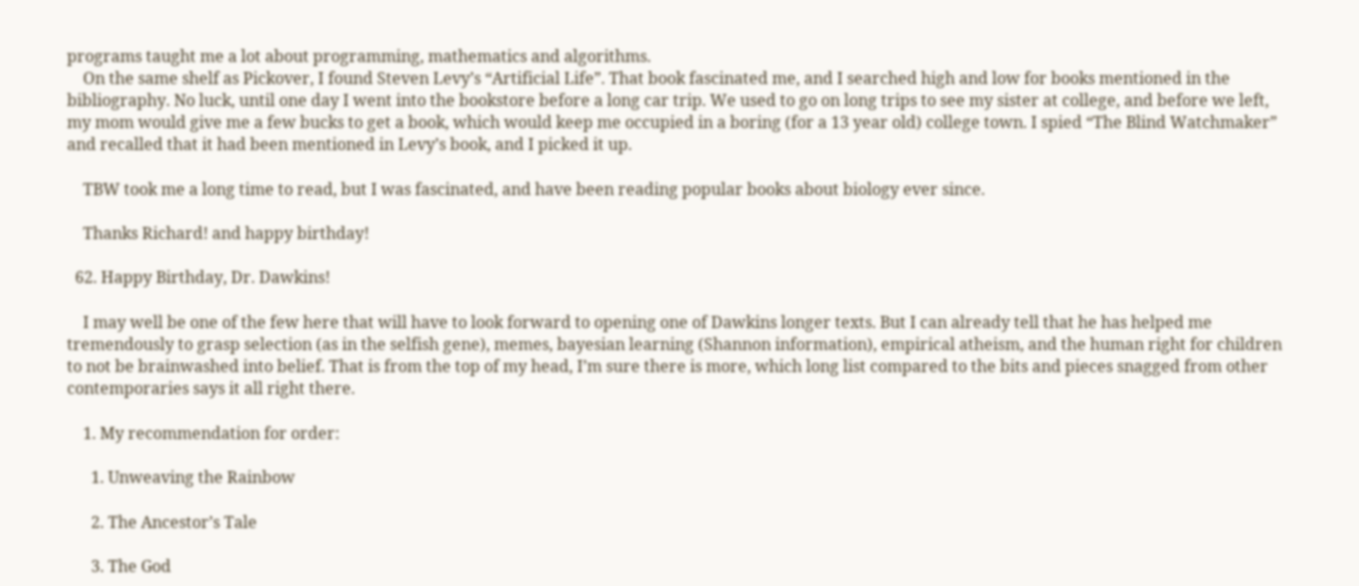programs taught me a lot about programming, mathematics and algorithms.
    On the same shelf as Pickover, I found Steven Levy’s “Artificial Life”. That book fascinated me, and I searched high and low for books mentioned in the bibliography. No luck, until one day I went into the bookstore before a long car trip. We used to go on long trips to see my sister at college, and before we left, my mom would give me a few bucks to get a book, which would keep me occupied in a boring (for a 13 year old) college town. I spied “The Blind Watchmaker” and recalled that it had been mentioned in Levy’s book, and I picked it up.

    TBW took me a long time to read, but I was fascinated, and have been reading popular books about biology ever since.

    Thanks Richard! and happy birthday!

  62. Happy Birthday, Dr. Dawkins!

    I may well be one of the few here that will have to look forward to opening one of Dawkins longer texts. But I can already tell that he has helped me tremendously to grasp selection (as in the selfish gene), memes, bayesian learning (Shannon information), empirical atheism, and the human right for children to not be brainwashed into belief. That is from the top of my head, I’m sure there is more, which long list compared to the bits and pieces snagged from other contemporaries says it all right there.

    1. My recommendation for order:

      1. Unweaving the Rainbow

      2. The Ancestor’s Tale

      3. The God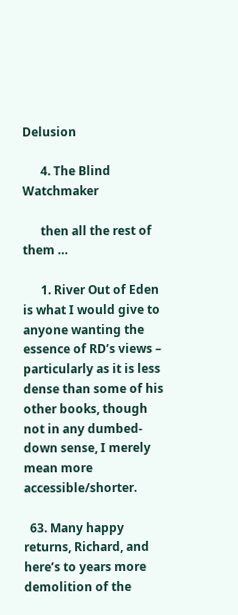Delusion

      4. The Blind Watchmaker

      then all the rest of them …

      1. River Out of Eden is what I would give to anyone wanting the essence of RD’s views – particularly as it is less dense than some of his other books, though not in any dumbed-down sense, I merely mean more accessible/shorter.

  63. Many happy returns, Richard, and here’s to years more demolition of the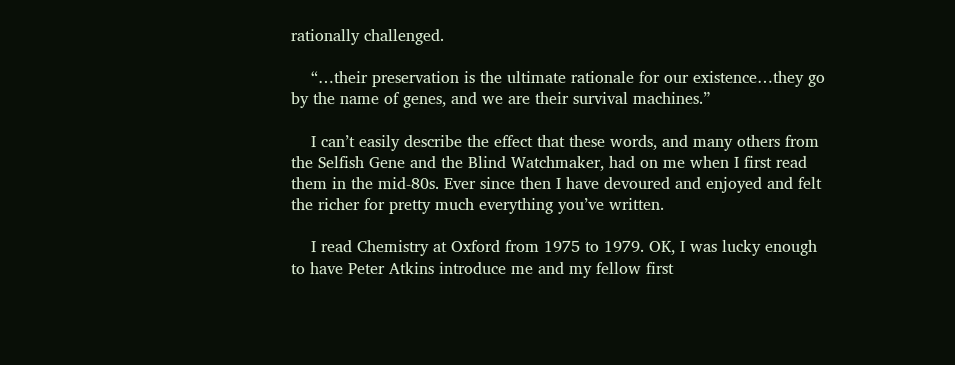rationally challenged.

    “…their preservation is the ultimate rationale for our existence…they go by the name of genes, and we are their survival machines.”

    I can’t easily describe the effect that these words, and many others from the Selfish Gene and the Blind Watchmaker, had on me when I first read them in the mid-80s. Ever since then I have devoured and enjoyed and felt the richer for pretty much everything you’ve written.

    I read Chemistry at Oxford from 1975 to 1979. OK, I was lucky enough to have Peter Atkins introduce me and my fellow first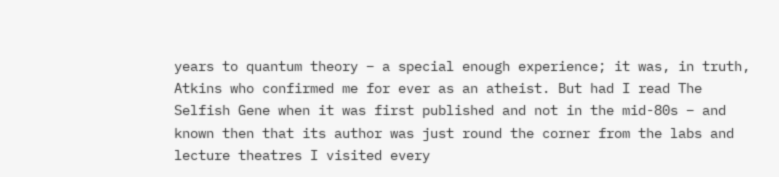years to quantum theory – a special enough experience; it was, in truth, Atkins who confirmed me for ever as an atheist. But had I read The Selfish Gene when it was first published and not in the mid-80s – and known then that its author was just round the corner from the labs and lecture theatres I visited every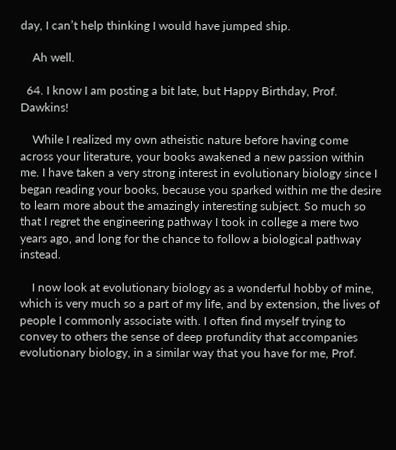day, I can’t help thinking I would have jumped ship.

    Ah well.

  64. I know I am posting a bit late, but Happy Birthday, Prof. Dawkins!

    While I realized my own atheistic nature before having come across your literature, your books awakened a new passion within me. I have taken a very strong interest in evolutionary biology since I began reading your books, because you sparked within me the desire to learn more about the amazingly interesting subject. So much so that I regret the engineering pathway I took in college a mere two years ago, and long for the chance to follow a biological pathway instead.

    I now look at evolutionary biology as a wonderful hobby of mine, which is very much so a part of my life, and by extension, the lives of people I commonly associate with. I often find myself trying to convey to others the sense of deep profundity that accompanies evolutionary biology, in a similar way that you have for me, Prof.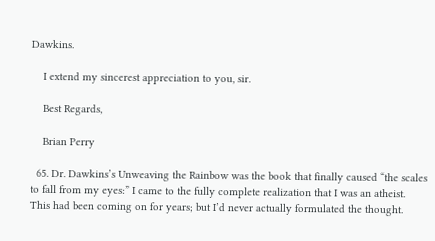Dawkins.

    I extend my sincerest appreciation to you, sir.

    Best Regards,

    Brian Perry

  65. Dr. Dawkins’s Unweaving the Rainbow was the book that finally caused “the scales to fall from my eyes:” I came to the fully complete realization that I was an atheist. This had been coming on for years; but I’d never actually formulated the thought.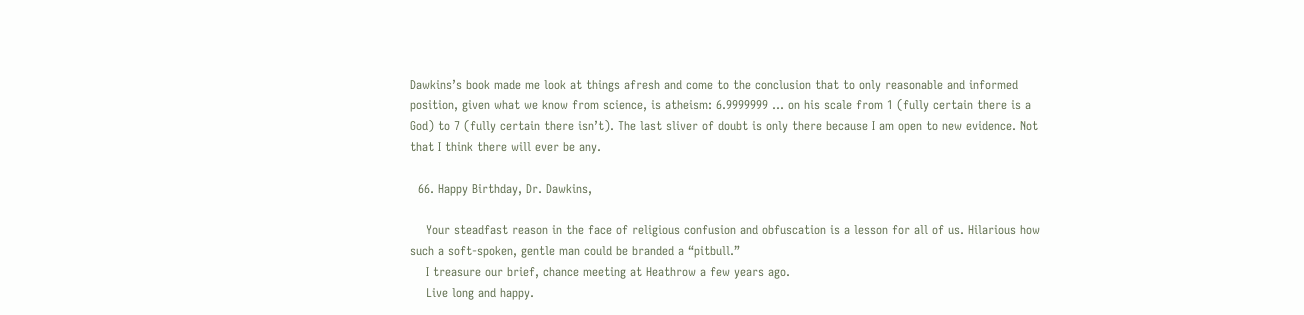Dawkins’s book made me look at things afresh and come to the conclusion that to only reasonable and informed position, given what we know from science, is atheism: 6.9999999 … on his scale from 1 (fully certain there is a God) to 7 (fully certain there isn’t). The last sliver of doubt is only there because I am open to new evidence. Not that I think there will ever be any.

  66. Happy Birthday, Dr. Dawkins,

    Your steadfast reason in the face of religious confusion and obfuscation is a lesson for all of us. Hilarious how such a soft-spoken, gentle man could be branded a “pitbull.”
    I treasure our brief, chance meeting at Heathrow a few years ago.
    Live long and happy.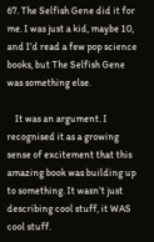67. The Selfish Gene did it for me. I was just a kid, maybe 10, and I’d read a few pop science books, but The Selfish Gene was something else.

    It was an argument. I recognised it as a growing sense of excitement that this amazing book was building up to something. It wasn’t just describing cool stuff, it WAS cool stuff.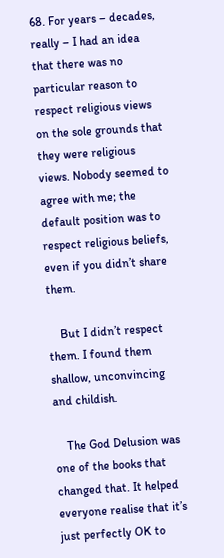68. For years – decades, really – I had an idea that there was no particular reason to respect religious views on the sole grounds that they were religious views. Nobody seemed to agree with me; the default position was to respect religious beliefs, even if you didn’t share them.

    But I didn’t respect them. I found them shallow, unconvincing and childish.

    The God Delusion was one of the books that changed that. It helped everyone realise that it’s just perfectly OK to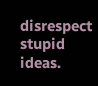disrespect stupid ideas.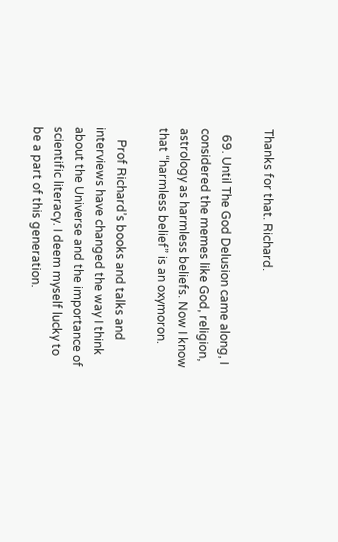Thanks for that. Richard.

  69. Until The God Delusion came along, I considered the memes like God, religion, astrology as harmless beliefs. Now I know that “harmless belief” is an oxymoron.

    Prof Richard’s books and talks and interviews have changed the way I think about the Universe and the importance of scientific literacy. I deem myself lucky to be a part of this generation.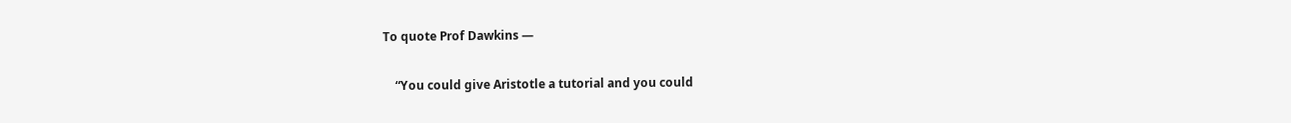To quote Prof Dawkins —

    “You could give Aristotle a tutorial and you could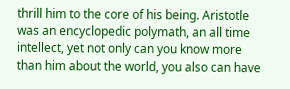thrill him to the core of his being. Aristotle was an encyclopedic polymath, an all time intellect, yet not only can you know more than him about the world, you also can have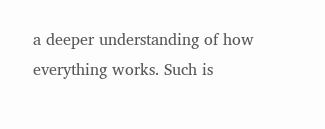a deeper understanding of how everything works. Such is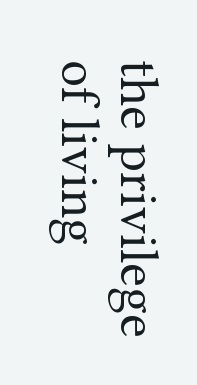the privilege of living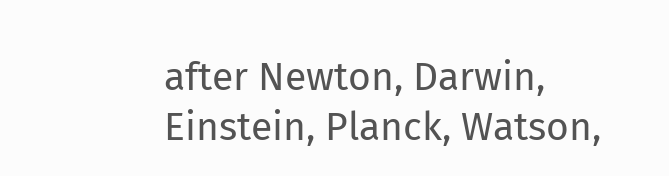after Newton, Darwin, Einstein, Planck, Watson,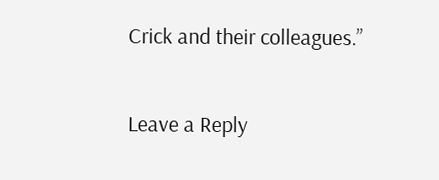Crick and their colleagues.”

Leave a Reply